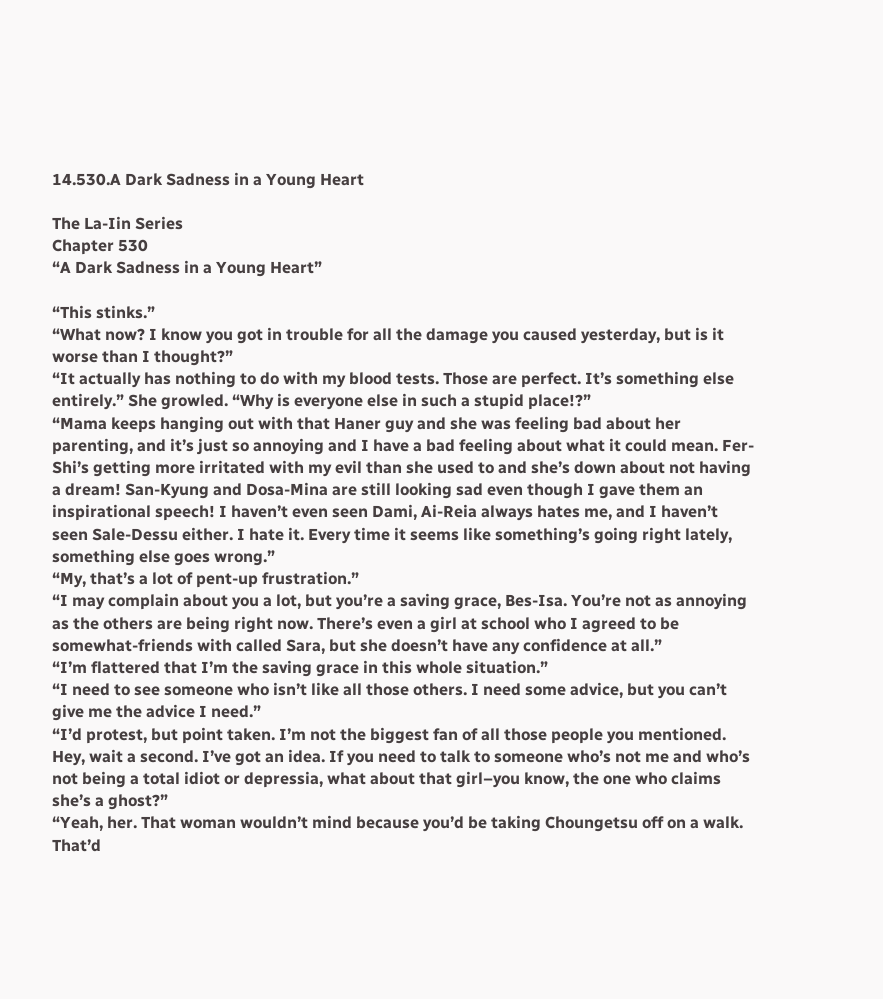14.530.A Dark Sadness in a Young Heart

The La-Iin Series
Chapter 530
“A Dark Sadness in a Young Heart”

“This stinks.”
“What now? I know you got in trouble for all the damage you caused yesterday, but is it worse than I thought?”
“It actually has nothing to do with my blood tests. Those are perfect. It’s something else entirely.” She growled. “Why is everyone else in such a stupid place!?”
“Mama keeps hanging out with that Haner guy and she was feeling bad about her parenting, and it’s just so annoying and I have a bad feeling about what it could mean. Fer-Shi’s getting more irritated with my evil than she used to and she’s down about not having a dream! San-Kyung and Dosa-Mina are still looking sad even though I gave them an inspirational speech! I haven’t even seen Dami, Ai-Reia always hates me, and I haven’t seen Sale-Dessu either. I hate it. Every time it seems like something’s going right lately, something else goes wrong.”
“My, that’s a lot of pent-up frustration.”
“I may complain about you a lot, but you’re a saving grace, Bes-Isa. You’re not as annoying as the others are being right now. There’s even a girl at school who I agreed to be somewhat-friends with called Sara, but she doesn’t have any confidence at all.”
“I’m flattered that I’m the saving grace in this whole situation.”
“I need to see someone who isn’t like all those others. I need some advice, but you can’t give me the advice I need.”
“I’d protest, but point taken. I’m not the biggest fan of all those people you mentioned. Hey, wait a second. I’ve got an idea. If you need to talk to someone who’s not me and who’s not being a total idiot or depressia, what about that girl–you know, the one who claims she’s a ghost?”
“Yeah, her. That woman wouldn’t mind because you’d be taking Choungetsu off on a walk. That’d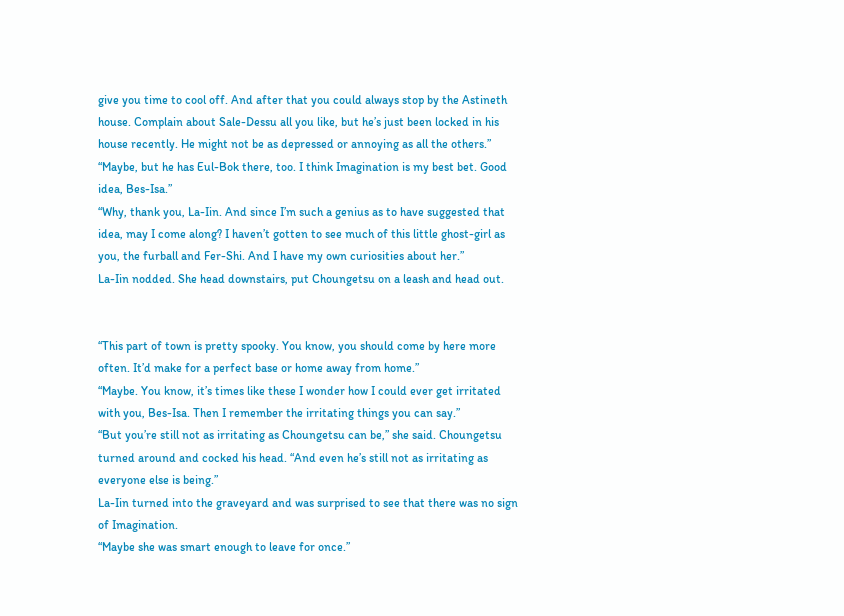give you time to cool off. And after that you could always stop by the Astineth house. Complain about Sale-Dessu all you like, but he’s just been locked in his house recently. He might not be as depressed or annoying as all the others.”
“Maybe, but he has Eul-Bok there, too. I think Imagination is my best bet. Good idea, Bes-Isa.”
“Why, thank you, La-Iin. And since I’m such a genius as to have suggested that idea, may I come along? I haven’t gotten to see much of this little ghost-girl as you, the furball and Fer-Shi. And I have my own curiosities about her.”
La-Iin nodded. She head downstairs, put Choungetsu on a leash and head out.


“This part of town is pretty spooky. You know, you should come by here more often. It’d make for a perfect base or home away from home.”
“Maybe. You know, it’s times like these I wonder how I could ever get irritated with you, Bes-Isa. Then I remember the irritating things you can say.”
“But you’re still not as irritating as Choungetsu can be,” she said. Choungetsu turned around and cocked his head. “And even he’s still not as irritating as everyone else is being.”
La-Iin turned into the graveyard and was surprised to see that there was no sign of Imagination.
“Maybe she was smart enough to leave for once.”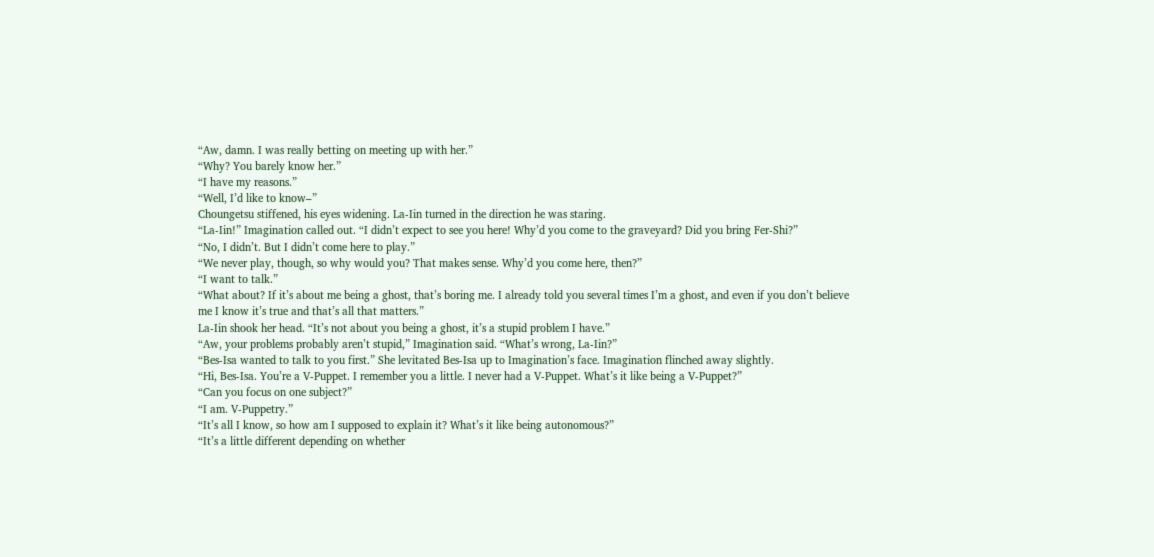“Aw, damn. I was really betting on meeting up with her.”
“Why? You barely know her.”
“I have my reasons.”
“Well, I’d like to know–”
Choungetsu stiffened, his eyes widening. La-Iin turned in the direction he was staring.
“La-Iin!” Imagination called out. “I didn’t expect to see you here! Why’d you come to the graveyard? Did you bring Fer-Shi?”
“No, I didn’t. But I didn’t come here to play.”
“We never play, though, so why would you? That makes sense. Why’d you come here, then?”
“I want to talk.”
“What about? If it’s about me being a ghost, that’s boring me. I already told you several times I’m a ghost, and even if you don’t believe me I know it’s true and that’s all that matters.”
La-Iin shook her head. “It’s not about you being a ghost, it’s a stupid problem I have.”
“Aw, your problems probably aren’t stupid,” Imagination said. “What’s wrong, La-Iin?”
“Bes-Isa wanted to talk to you first.” She levitated Bes-Isa up to Imagination’s face. Imagination flinched away slightly.
“Hi, Bes-Isa. You’re a V-Puppet. I remember you a little. I never had a V-Puppet. What’s it like being a V-Puppet?”
“Can you focus on one subject?”
“I am. V-Puppetry.”
“It’s all I know, so how am I supposed to explain it? What’s it like being autonomous?”
“It’s a little different depending on whether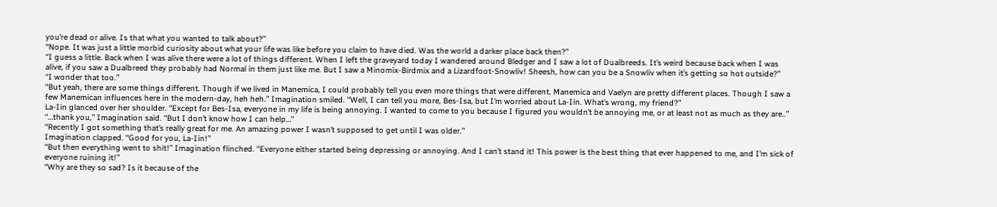you’re dead or alive. Is that what you wanted to talk about?”
“Nope. It was just a little morbid curiosity about what your life was like before you claim to have died. Was the world a darker place back then?”
“I guess a little. Back when I was alive there were a lot of things different. When I left the graveyard today I wandered around Bledger and I saw a lot of Dualbreeds. It’s weird because back when I was alive, if you saw a Dualbreed they probably had Normal in them just like me. But I saw a Minomix-Birdmix and a Lizardfoot-Snowliv! Sheesh, how can you be a Snowliv when it’s getting so hot outside?”
“I wonder that too.”
“But yeah, there are some things different. Though if we lived in Manemica, I could probably tell you even more things that were different. Manemica and Vaelyn are pretty different places. Though I saw a few Manemican influences here in the modern-day, heh heh.” Imagination smiled. “Well, I can tell you more, Bes-Isa, but I’m worried about La-Iin. What’s wrong, my friend?”
La-Iin glanced over her shoulder. “Except for Bes-Isa, everyone in my life is being annoying. I wanted to come to you because I figured you wouldn’t be annoying me, or at least not as much as they are..”
“…thank you,” Imagination said. “But I don’t know how I can help…”
“Recently I got something that’s really great for me. An amazing power I wasn’t supposed to get until I was older.”
Imagination clapped. “Good for you, La-Iin!”
“But then everything went to shit!” Imagination flinched. “Everyone either started being depressing or annoying. And I can’t stand it! This power is the best thing that ever happened to me, and I’m sick of everyone ruining it!”
“Why are they so sad? Is it because of the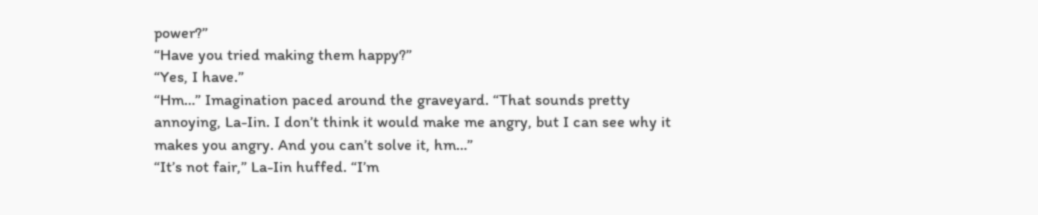power?”
“Have you tried making them happy?”
“Yes, I have.”
“Hm…” Imagination paced around the graveyard. “That sounds pretty annoying, La-Iin. I don’t think it would make me angry, but I can see why it makes you angry. And you can’t solve it, hm…”
“It’s not fair,” La-Iin huffed. “I’m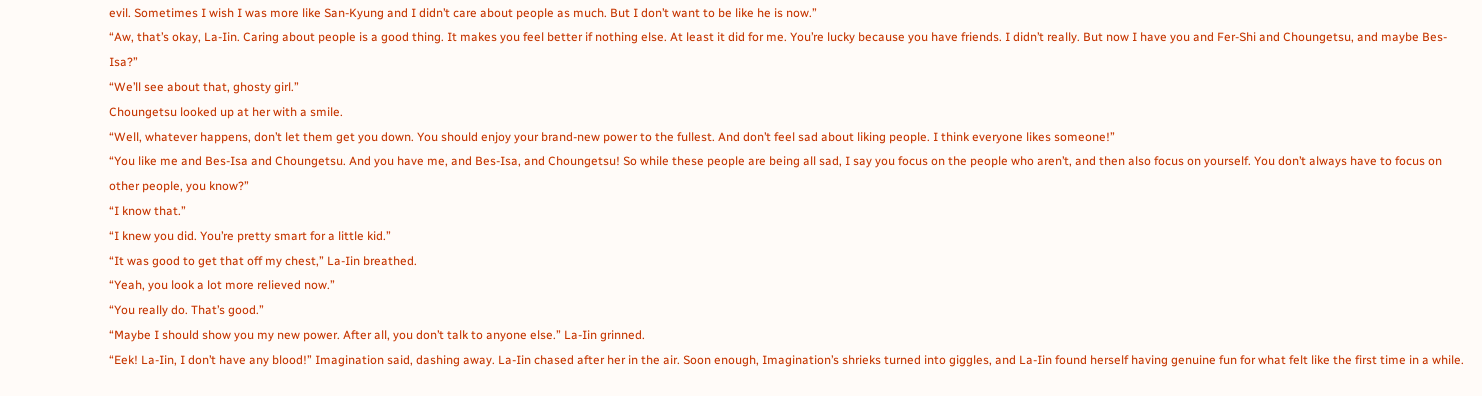evil. Sometimes I wish I was more like San-Kyung and I didn’t care about people as much. But I don’t want to be like he is now.”
“Aw, that’s okay, La-Iin. Caring about people is a good thing. It makes you feel better if nothing else. At least it did for me. You’re lucky because you have friends. I didn’t really. But now I have you and Fer-Shi and Choungetsu, and maybe Bes-Isa?”
“We’ll see about that, ghosty girl.”
Choungetsu looked up at her with a smile.
“Well, whatever happens, don’t let them get you down. You should enjoy your brand-new power to the fullest. And don’t feel sad about liking people. I think everyone likes someone!”
“You like me and Bes-Isa and Choungetsu. And you have me, and Bes-Isa, and Choungetsu! So while these people are being all sad, I say you focus on the people who aren’t, and then also focus on yourself. You don’t always have to focus on other people, you know?”
“I know that.”
“I knew you did. You’re pretty smart for a little kid.”
“It was good to get that off my chest,” La-Iin breathed.
“Yeah, you look a lot more relieved now.”
“You really do. That’s good.”
“Maybe I should show you my new power. After all, you don’t talk to anyone else.” La-Iin grinned.
“Eek! La-Iin, I don’t have any blood!” Imagination said, dashing away. La-Iin chased after her in the air. Soon enough, Imagination’s shrieks turned into giggles, and La-Iin found herself having genuine fun for what felt like the first time in a while.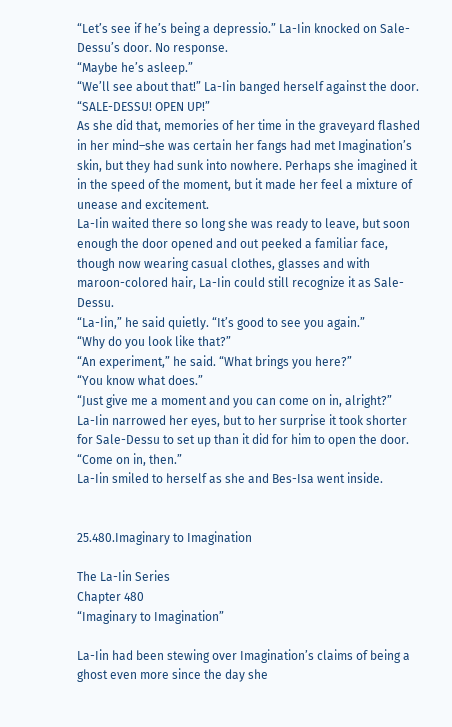“Let’s see if he’s being a depressio.” La-Iin knocked on Sale-Dessu’s door. No response.
“Maybe he’s asleep.”
“We’ll see about that!” La-Iin banged herself against the door. “SALE-DESSU! OPEN UP!”
As she did that, memories of her time in the graveyard flashed in her mind–she was certain her fangs had met Imagination’s skin, but they had sunk into nowhere. Perhaps she imagined it in the speed of the moment, but it made her feel a mixture of unease and excitement.
La-Iin waited there so long she was ready to leave, but soon enough the door opened and out peeked a familiar face, though now wearing casual clothes, glasses and with maroon-colored hair, La-Iin could still recognize it as Sale-Dessu.
“La-Iin,” he said quietly. “It’s good to see you again.”
“Why do you look like that?”
“An experiment,” he said. “What brings you here?”
“You know what does.”
“Just give me a moment and you can come on in, alright?”
La-Iin narrowed her eyes, but to her surprise it took shorter for Sale-Dessu to set up than it did for him to open the door. “Come on in, then.”
La-Iin smiled to herself as she and Bes-Isa went inside.


25.480.Imaginary to Imagination

The La-Iin Series
Chapter 480
“Imaginary to Imagination”

La-Iin had been stewing over Imagination’s claims of being a ghost even more since the day she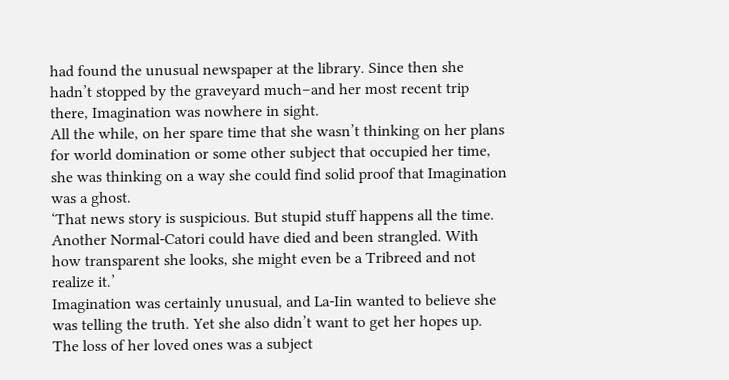had found the unusual newspaper at the library. Since then she hadn’t stopped by the graveyard much–and her most recent trip there, Imagination was nowhere in sight.
All the while, on her spare time that she wasn’t thinking on her plans for world domination or some other subject that occupied her time, she was thinking on a way she could find solid proof that Imagination was a ghost.
‘That news story is suspicious. But stupid stuff happens all the time. Another Normal-Catori could have died and been strangled. With how transparent she looks, she might even be a Tribreed and not realize it.’
Imagination was certainly unusual, and La-Iin wanted to believe she was telling the truth. Yet she also didn’t want to get her hopes up. The loss of her loved ones was a subject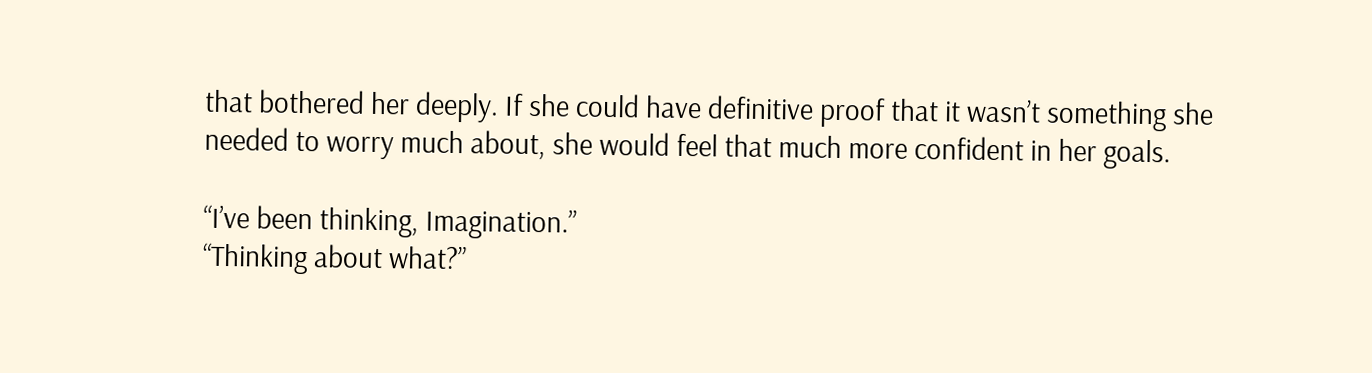that bothered her deeply. If she could have definitive proof that it wasn’t something she needed to worry much about, she would feel that much more confident in her goals.

“I’ve been thinking, Imagination.”
“Thinking about what?”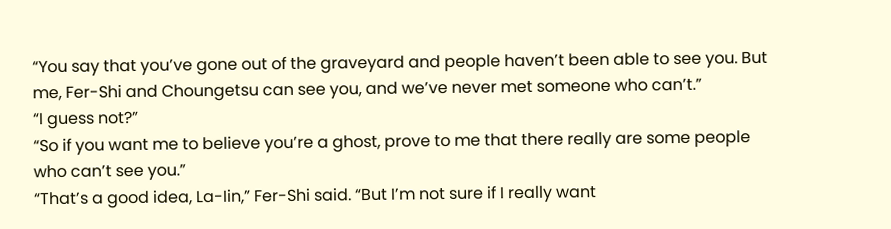“You say that you’ve gone out of the graveyard and people haven’t been able to see you. But me, Fer-Shi and Choungetsu can see you, and we’ve never met someone who can’t.”
“I guess not?”
“So if you want me to believe you’re a ghost, prove to me that there really are some people who can’t see you.”
“That’s a good idea, La-Iin,” Fer-Shi said. “But I’m not sure if I really want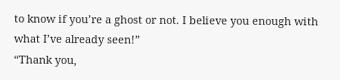to know if you’re a ghost or not. I believe you enough with what I’ve already seen!”
“Thank you,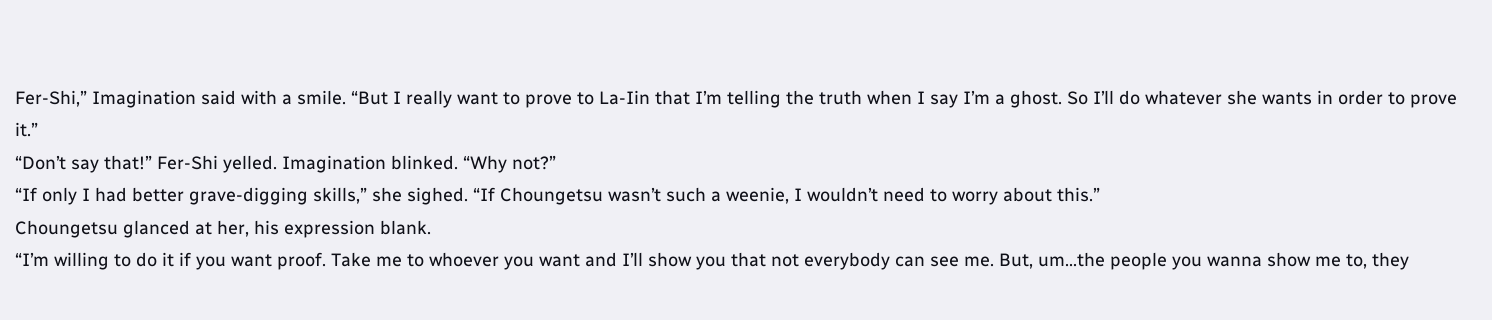Fer-Shi,” Imagination said with a smile. “But I really want to prove to La-Iin that I’m telling the truth when I say I’m a ghost. So I’ll do whatever she wants in order to prove it.”
“Don’t say that!” Fer-Shi yelled. Imagination blinked. “Why not?”
“If only I had better grave-digging skills,” she sighed. “If Choungetsu wasn’t such a weenie, I wouldn’t need to worry about this.”
Choungetsu glanced at her, his expression blank.
“I’m willing to do it if you want proof. Take me to whoever you want and I’ll show you that not everybody can see me. But, um…the people you wanna show me to, they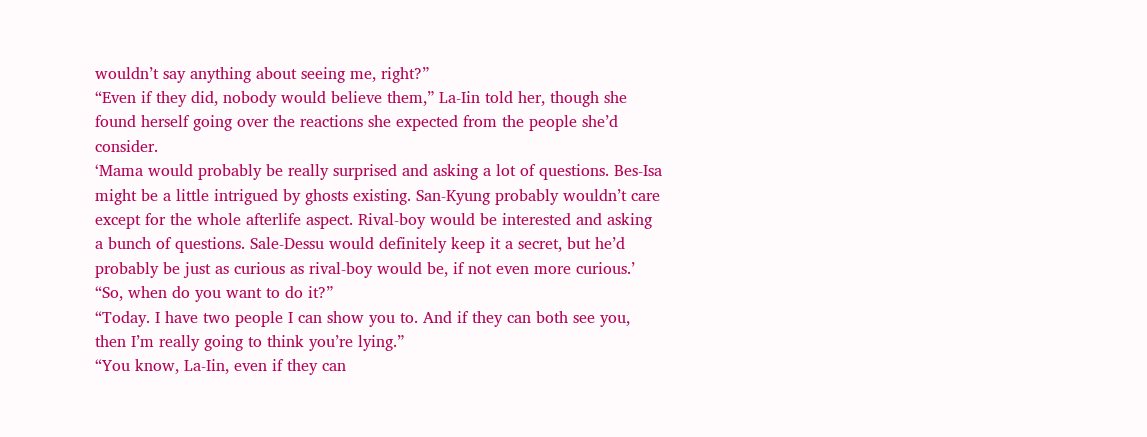wouldn’t say anything about seeing me, right?”
“Even if they did, nobody would believe them,” La-Iin told her, though she found herself going over the reactions she expected from the people she’d consider.
‘Mama would probably be really surprised and asking a lot of questions. Bes-Isa might be a little intrigued by ghosts existing. San-Kyung probably wouldn’t care except for the whole afterlife aspect. Rival-boy would be interested and asking a bunch of questions. Sale-Dessu would definitely keep it a secret, but he’d probably be just as curious as rival-boy would be, if not even more curious.’
“So, when do you want to do it?”
“Today. I have two people I can show you to. And if they can both see you, then I’m really going to think you’re lying.”
“You know, La-Iin, even if they can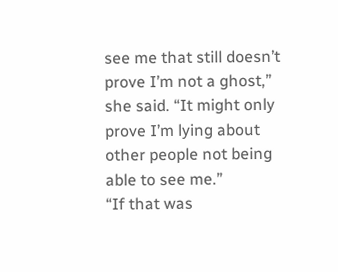see me that still doesn’t prove I’m not a ghost,” she said. “It might only prove I’m lying about other people not being able to see me.”
“If that was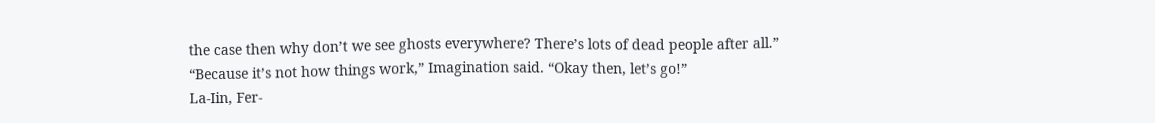the case then why don’t we see ghosts everywhere? There’s lots of dead people after all.”
“Because it’s not how things work,” Imagination said. “Okay then, let’s go!”
La-Iin, Fer-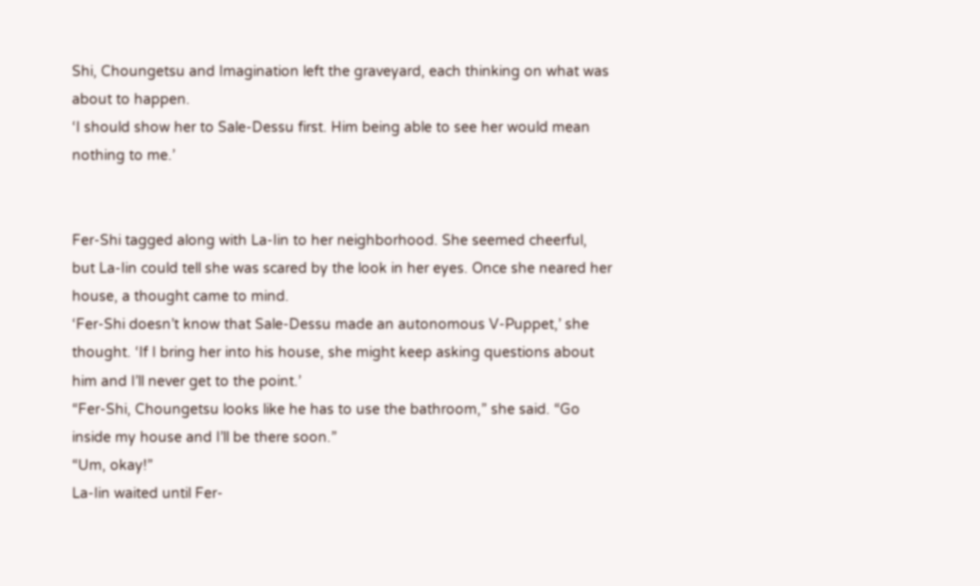Shi, Choungetsu and Imagination left the graveyard, each thinking on what was about to happen.
‘I should show her to Sale-Dessu first. Him being able to see her would mean nothing to me.’


Fer-Shi tagged along with La-Iin to her neighborhood. She seemed cheerful, but La-Iin could tell she was scared by the look in her eyes. Once she neared her house, a thought came to mind.
‘Fer-Shi doesn’t know that Sale-Dessu made an autonomous V-Puppet,’ she thought. ‘If I bring her into his house, she might keep asking questions about him and I’ll never get to the point.’
“Fer-Shi, Choungetsu looks like he has to use the bathroom,” she said. “Go inside my house and I’ll be there soon.”
“Um, okay!”
La-Iin waited until Fer-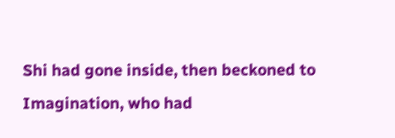Shi had gone inside, then beckoned to Imagination, who had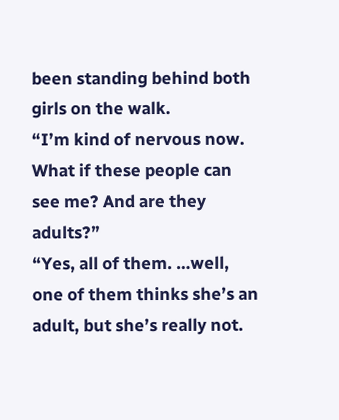been standing behind both girls on the walk.
“I’m kind of nervous now. What if these people can see me? And are they adults?”
“Yes, all of them. …well, one of them thinks she’s an adult, but she’s really not.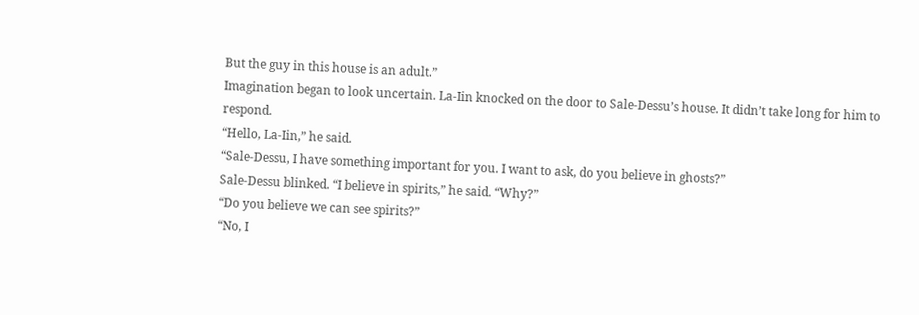But the guy in this house is an adult.”
Imagination began to look uncertain. La-Iin knocked on the door to Sale-Dessu’s house. It didn’t take long for him to respond.
“Hello, La-Iin,” he said.
“Sale-Dessu, I have something important for you. I want to ask, do you believe in ghosts?”
Sale-Dessu blinked. “I believe in spirits,” he said. “Why?”
“Do you believe we can see spirits?”
“No, I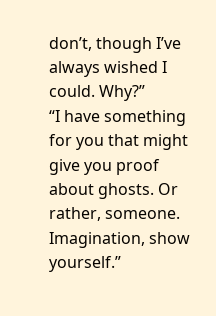don’t, though I’ve always wished I could. Why?”
“I have something for you that might give you proof about ghosts. Or rather, someone. Imagination, show yourself.”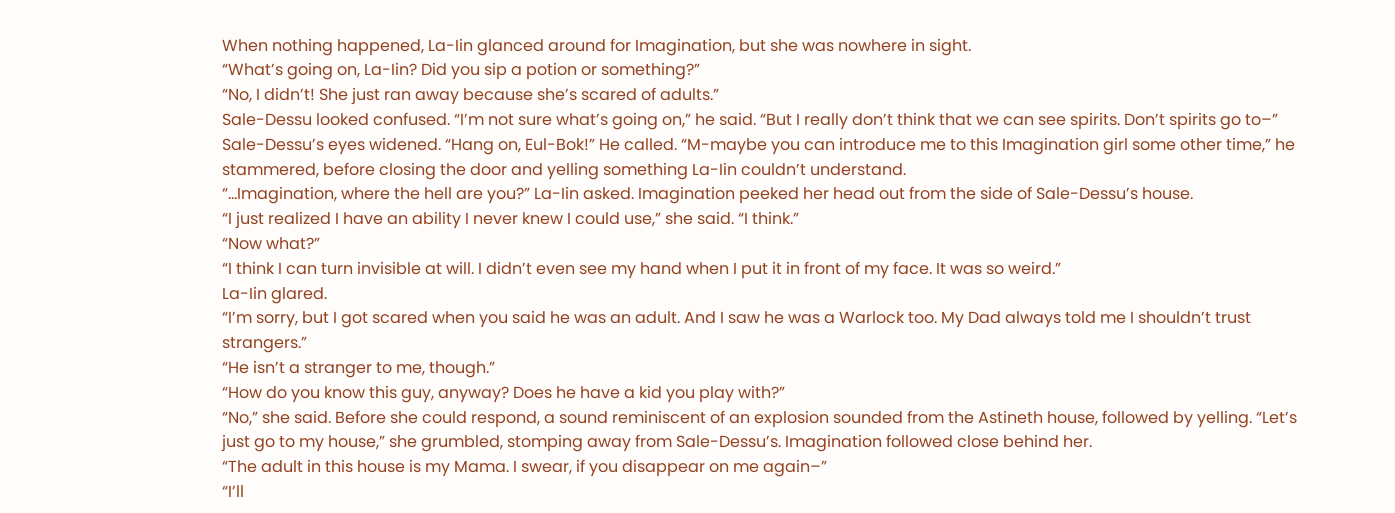When nothing happened, La-Iin glanced around for Imagination, but she was nowhere in sight.
“What’s going on, La-Iin? Did you sip a potion or something?”
“No, I didn’t! She just ran away because she’s scared of adults.”
Sale-Dessu looked confused. “I’m not sure what’s going on,” he said. “But I really don’t think that we can see spirits. Don’t spirits go to–”
Sale-Dessu’s eyes widened. “Hang on, Eul-Bok!” He called. “M-maybe you can introduce me to this Imagination girl some other time,” he stammered, before closing the door and yelling something La-Iin couldn’t understand.
“…Imagination, where the hell are you?” La-Iin asked. Imagination peeked her head out from the side of Sale-Dessu’s house.
“I just realized I have an ability I never knew I could use,” she said. “I think.”
“Now what?”
“I think I can turn invisible at will. I didn’t even see my hand when I put it in front of my face. It was so weird.”
La-Iin glared.
“I’m sorry, but I got scared when you said he was an adult. And I saw he was a Warlock too. My Dad always told me I shouldn’t trust strangers.”
“He isn’t a stranger to me, though.”
“How do you know this guy, anyway? Does he have a kid you play with?”
“No,” she said. Before she could respond, a sound reminiscent of an explosion sounded from the Astineth house, followed by yelling. “Let’s just go to my house,” she grumbled, stomping away from Sale-Dessu’s. Imagination followed close behind her.
“The adult in this house is my Mama. I swear, if you disappear on me again–”
“I’ll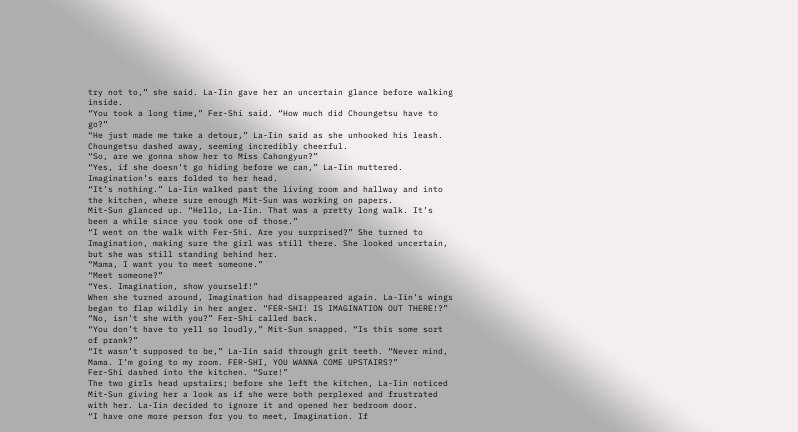try not to,” she said. La-Iin gave her an uncertain glance before walking inside.
“You took a long time,” Fer-Shi said. “How much did Choungetsu have to go?”
“He just made me take a detour,” La-Iin said as she unhooked his leash. Choungetsu dashed away, seeming incredibly cheerful.
“So, are we gonna show her to Miss Cahongyun?”
“Yes, if she doesn’t go hiding before we can,” La-Iin muttered. Imagination’s ears folded to her head.
“It’s nothing.” La-Iin walked past the living room and hallway and into the kitchen, where sure enough Mit-Sun was working on papers.
Mit-Sun glanced up. “Hello, La-Iin. That was a pretty long walk. It’s been a while since you took one of those.”
“I went on the walk with Fer-Shi. Are you surprised?” She turned to Imagination, making sure the girl was still there. She looked uncertain, but she was still standing behind her.
“Mama, I want you to meet someone.”
“Meet someone?”
“Yes. Imagination, show yourself!”
When she turned around, Imagination had disappeared again. La-Iin’s wings began to flap wildly in her anger. “FER-SHI! IS IMAGINATION OUT THERE!?”
“No, isn’t she with you?” Fer-Shi called back.
“You don’t have to yell so loudly,” Mit-Sun snapped. “Is this some sort of prank?”
“It wasn’t supposed to be,” La-Iin said through grit teeth. “Never mind, Mama. I’m going to my room. FER-SHI, YOU WANNA COME UPSTAIRS?”
Fer-Shi dashed into the kitchen. “Sure!”
The two girls head upstairs; before she left the kitchen, La-Iin noticed Mit-Sun giving her a look as if she were both perplexed and frustrated with her. La-Iin decided to ignore it and opened her bedroom door.
“I have one more person for you to meet, Imagination. If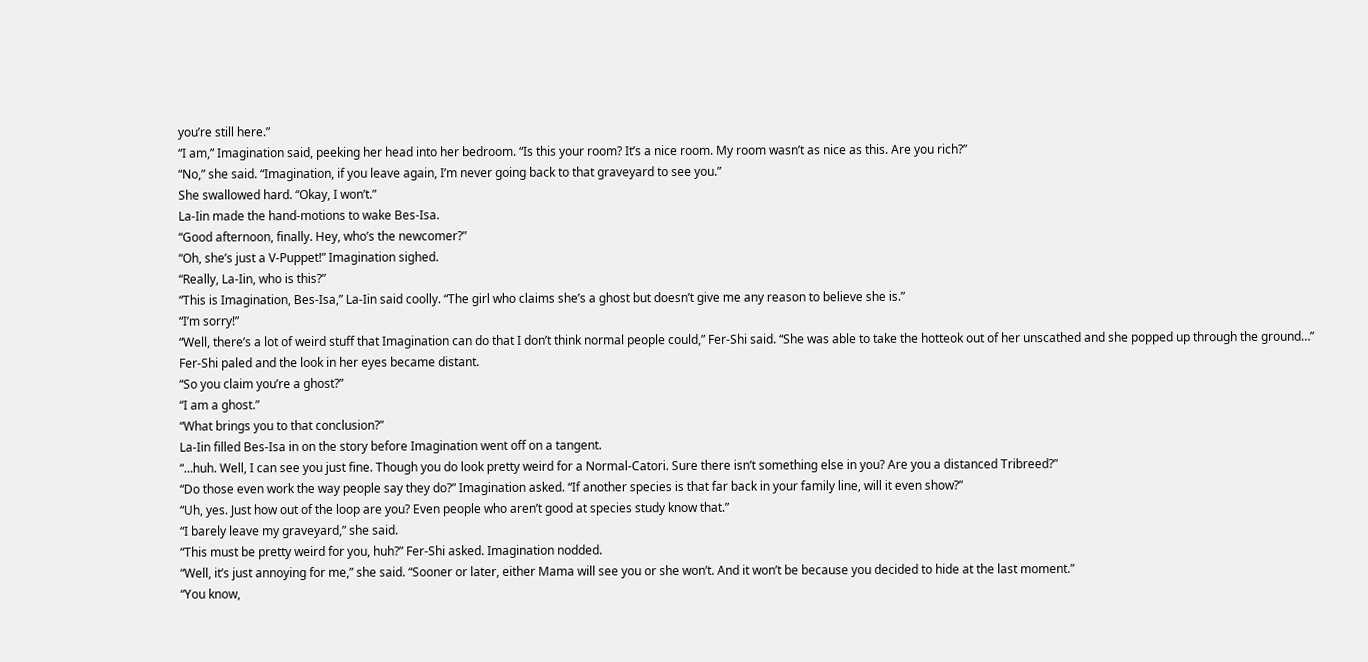you’re still here.”
“I am,” Imagination said, peeking her head into her bedroom. “Is this your room? It’s a nice room. My room wasn’t as nice as this. Are you rich?”
“No,” she said. “Imagination, if you leave again, I’m never going back to that graveyard to see you.”
She swallowed hard. “Okay, I won’t.”
La-Iin made the hand-motions to wake Bes-Isa.
“Good afternoon, finally. Hey, who’s the newcomer?”
“Oh, she’s just a V-Puppet!” Imagination sighed.
“Really, La-Iin, who is this?”
“This is Imagination, Bes-Isa,” La-Iin said coolly. “The girl who claims she’s a ghost but doesn’t give me any reason to believe she is.”
“I’m sorry!”
“Well, there’s a lot of weird stuff that Imagination can do that I don’t think normal people could,” Fer-Shi said. “She was able to take the hotteok out of her unscathed and she popped up through the ground…”
Fer-Shi paled and the look in her eyes became distant.
“So you claim you’re a ghost?”
“I am a ghost.”
“What brings you to that conclusion?”
La-Iin filled Bes-Isa in on the story before Imagination went off on a tangent.
“…huh. Well, I can see you just fine. Though you do look pretty weird for a Normal-Catori. Sure there isn’t something else in you? Are you a distanced Tribreed?”
“Do those even work the way people say they do?” Imagination asked. “If another species is that far back in your family line, will it even show?”
“Uh, yes. Just how out of the loop are you? Even people who aren’t good at species study know that.”
“I barely leave my graveyard,” she said.
“This must be pretty weird for you, huh?” Fer-Shi asked. Imagination nodded.
“Well, it’s just annoying for me,” she said. “Sooner or later, either Mama will see you or she won’t. And it won’t be because you decided to hide at the last moment.”
“You know,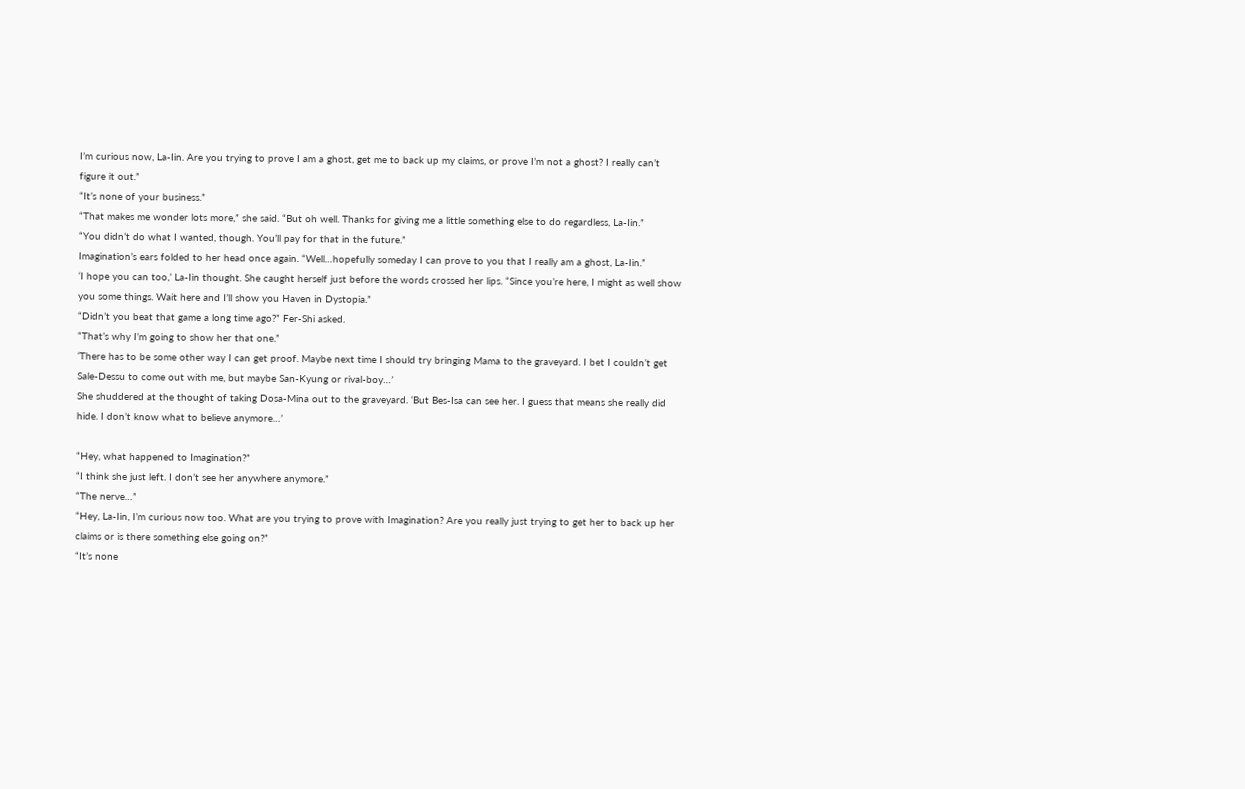I’m curious now, La-Iin. Are you trying to prove I am a ghost, get me to back up my claims, or prove I’m not a ghost? I really can’t figure it out.”
“It’s none of your business.”
“That makes me wonder lots more,” she said. “But oh well. Thanks for giving me a little something else to do regardless, La-Iin.”
“You didn’t do what I wanted, though. You’ll pay for that in the future.”
Imagination’s ears folded to her head once again. “Well…hopefully someday I can prove to you that I really am a ghost, La-Iin.”
‘I hope you can too,’ La-Iin thought. She caught herself just before the words crossed her lips. “Since you’re here, I might as well show you some things. Wait here and I’ll show you Haven in Dystopia.”
“Didn’t you beat that game a long time ago?” Fer-Shi asked.
“That’s why I’m going to show her that one.”
‘There has to be some other way I can get proof. Maybe next time I should try bringing Mama to the graveyard. I bet I couldn’t get Sale-Dessu to come out with me, but maybe San-Kyung or rival-boy…’
She shuddered at the thought of taking Dosa-Mina out to the graveyard. ‘But Bes-Isa can see her. I guess that means she really did hide. I don’t know what to believe anymore…’

“Hey, what happened to Imagination?”
“I think she just left. I don’t see her anywhere anymore.”
“The nerve…”
“Hey, La-Iin, I’m curious now too. What are you trying to prove with Imagination? Are you really just trying to get her to back up her claims or is there something else going on?”
“It’s none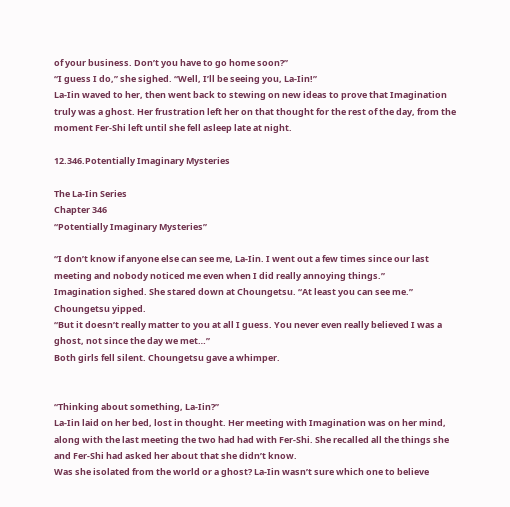of your business. Don’t you have to go home soon?”
“I guess I do,” she sighed. “Well, I’ll be seeing you, La-Iin!”
La-Iin waved to her, then went back to stewing on new ideas to prove that Imagination truly was a ghost. Her frustration left her on that thought for the rest of the day, from the moment Fer-Shi left until she fell asleep late at night.

12.346.Potentially Imaginary Mysteries

The La-Iin Series
Chapter 346
“Potentially Imaginary Mysteries”

“I don’t know if anyone else can see me, La-Iin. I went out a few times since our last meeting and nobody noticed me even when I did really annoying things.”
Imagination sighed. She stared down at Choungetsu. “At least you can see me.”
Choungetsu yipped.
“But it doesn’t really matter to you at all I guess. You never even really believed I was a ghost, not since the day we met…”
Both girls fell silent. Choungetsu gave a whimper.


“Thinking about something, La-Iin?”
La-Iin laid on her bed, lost in thought. Her meeting with Imagination was on her mind, along with the last meeting the two had had with Fer-Shi. She recalled all the things she and Fer-Shi had asked her about that she didn’t know.
Was she isolated from the world or a ghost? La-Iin wasn’t sure which one to believe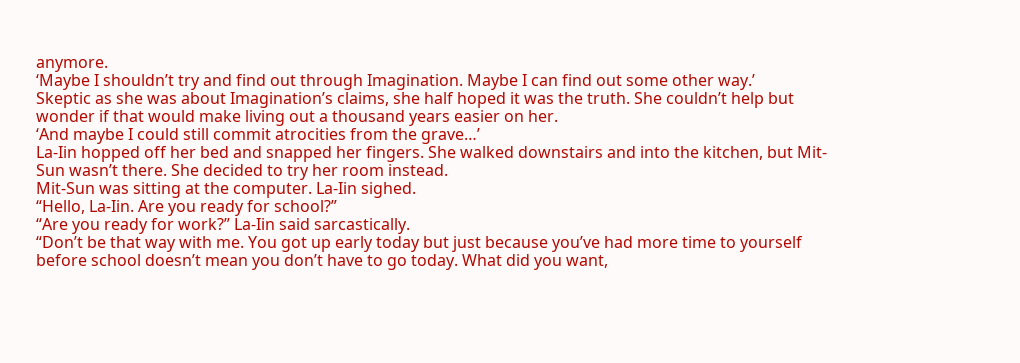anymore.
‘Maybe I shouldn’t try and find out through Imagination. Maybe I can find out some other way.’
Skeptic as she was about Imagination’s claims, she half hoped it was the truth. She couldn’t help but wonder if that would make living out a thousand years easier on her.
‘And maybe I could still commit atrocities from the grave…’
La-Iin hopped off her bed and snapped her fingers. She walked downstairs and into the kitchen, but Mit-Sun wasn’t there. She decided to try her room instead.
Mit-Sun was sitting at the computer. La-Iin sighed.
“Hello, La-Iin. Are you ready for school?”
“Are you ready for work?” La-Iin said sarcastically.
“Don’t be that way with me. You got up early today but just because you’ve had more time to yourself before school doesn’t mean you don’t have to go today. What did you want,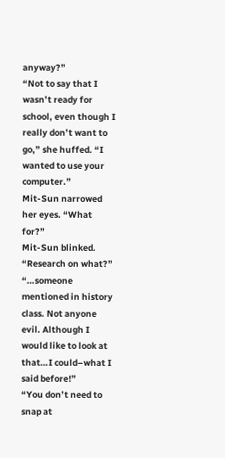anyway?”
“Not to say that I wasn’t ready for school, even though I really don’t want to go,” she huffed. “I wanted to use your computer.”
Mit-Sun narrowed her eyes. “What for?”
Mit-Sun blinked. “Research on what?”
“…someone mentioned in history class. Not anyone evil. Although I would like to look at that…I could–what I said before!”
“You don’t need to snap at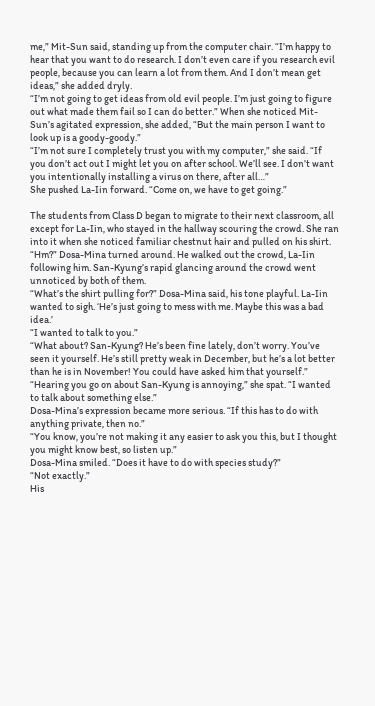me,” Mit-Sun said, standing up from the computer chair. “I’m happy to hear that you want to do research. I don’t even care if you research evil people, because you can learn a lot from them. And I don’t mean get ideas,” she added dryly.
“I’m not going to get ideas from old evil people. I’m just going to figure out what made them fail so I can do better.” When she noticed Mit-Sun’s agitated expression, she added, “But the main person I want to look up is a goody-goody.”
“I’m not sure I completely trust you with my computer,” she said. “If you don’t act out I might let you on after school. We’ll see. I don’t want you intentionally installing a virus on there, after all…”
She pushed La-Iin forward. “Come on, we have to get going.”

The students from Class D began to migrate to their next classroom, all except for La-Iin, who stayed in the hallway scouring the crowd. She ran into it when she noticed familiar chestnut hair and pulled on his shirt.
“Hm?” Dosa-Mina turned around. He walked out the crowd, La-Iin following him. San-Kyung’s rapid glancing around the crowd went unnoticed by both of them.
“What’s the shirt pulling for?” Dosa-Mina said, his tone playful. La-Iin wanted to sigh. ‘He’s just going to mess with me. Maybe this was a bad idea.’
“I wanted to talk to you.”
“What about? San-Kyung? He’s been fine lately, don’t worry. You’ve seen it yourself. He’s still pretty weak in December, but he’s a lot better than he is in November! You could have asked him that yourself.”
“Hearing you go on about San-Kyung is annoying,” she spat. “I wanted to talk about something else.”
Dosa-Mina’s expression became more serious. “If this has to do with anything private, then no.”
“You know, you’re not making it any easier to ask you this, but I thought you might know best, so listen up.”
Dosa-Mina smiled. “Does it have to do with species study?”
“Not exactly.”
His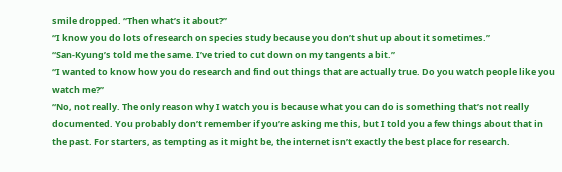smile dropped. “Then what’s it about?”
“I know you do lots of research on species study because you don’t shut up about it sometimes.”
“San-Kyung’s told me the same. I’ve tried to cut down on my tangents a bit.”
“I wanted to know how you do research and find out things that are actually true. Do you watch people like you watch me?”
“No, not really. The only reason why I watch you is because what you can do is something that’s not really documented. You probably don’t remember if you’re asking me this, but I told you a few things about that in the past. For starters, as tempting as it might be, the internet isn’t exactly the best place for research.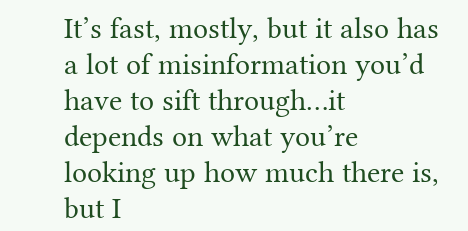It’s fast, mostly, but it also has a lot of misinformation you’d have to sift through…it depends on what you’re looking up how much there is, but I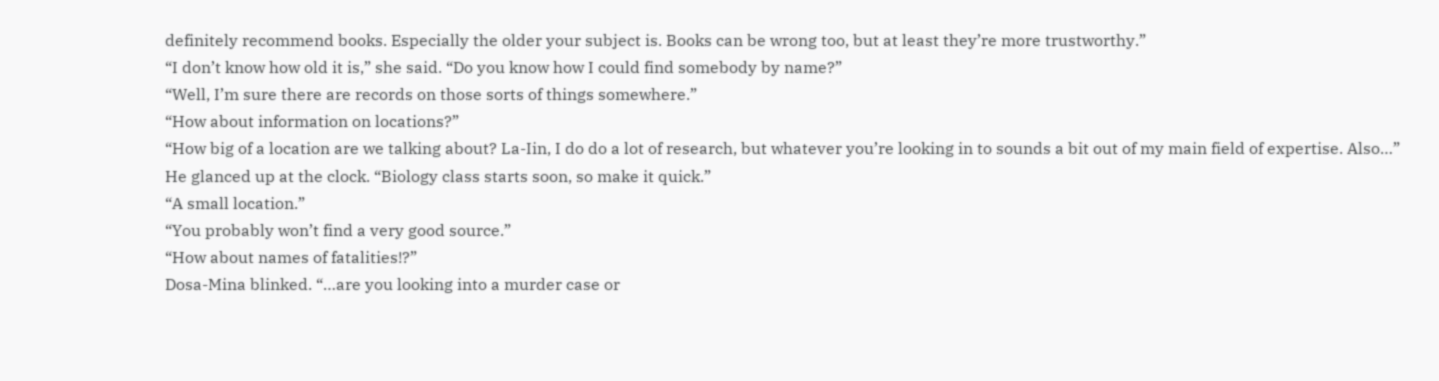definitely recommend books. Especially the older your subject is. Books can be wrong too, but at least they’re more trustworthy.”
“I don’t know how old it is,” she said. “Do you know how I could find somebody by name?”
“Well, I’m sure there are records on those sorts of things somewhere.”
“How about information on locations?”
“How big of a location are we talking about? La-Iin, I do do a lot of research, but whatever you’re looking in to sounds a bit out of my main field of expertise. Also…” He glanced up at the clock. “Biology class starts soon, so make it quick.”
“A small location.”
“You probably won’t find a very good source.”
“How about names of fatalities!?”
Dosa-Mina blinked. “…are you looking into a murder case or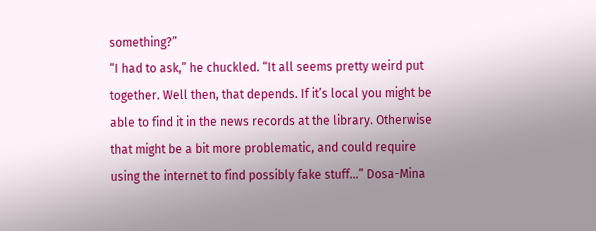something?”
“I had to ask,” he chuckled. “It all seems pretty weird put together. Well then, that depends. If it’s local you might be able to find it in the news records at the library. Otherwise that might be a bit more problematic, and could require using the internet to find possibly fake stuff…” Dosa-Mina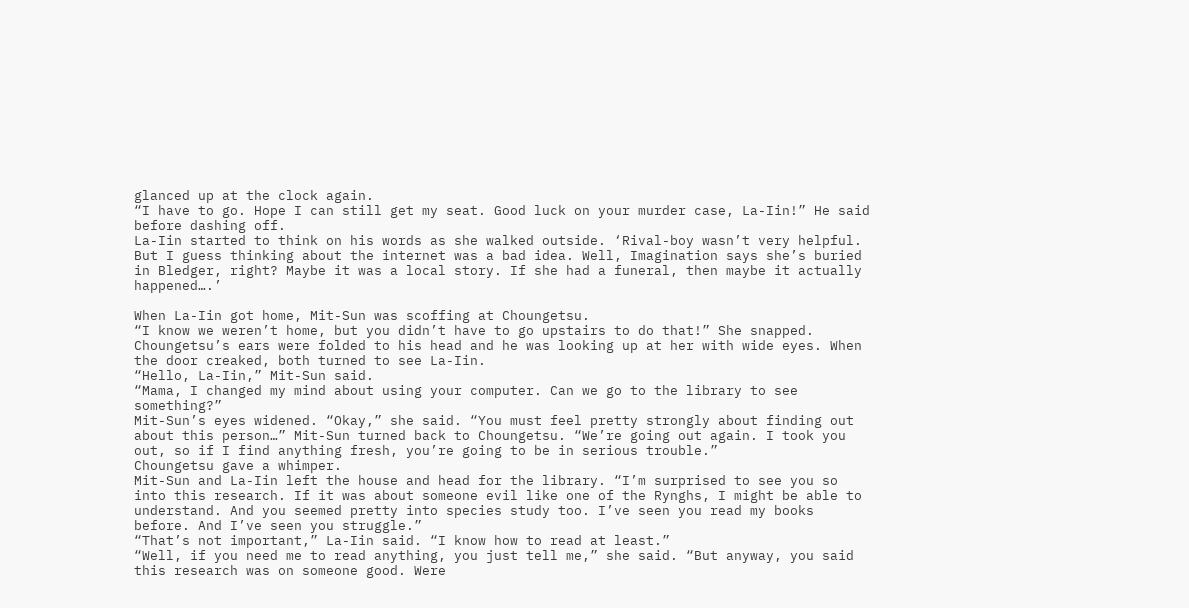glanced up at the clock again.
“I have to go. Hope I can still get my seat. Good luck on your murder case, La-Iin!” He said before dashing off.
La-Iin started to think on his words as she walked outside. ‘Rival-boy wasn’t very helpful. But I guess thinking about the internet was a bad idea. Well, Imagination says she’s buried in Bledger, right? Maybe it was a local story. If she had a funeral, then maybe it actually happened….’

When La-Iin got home, Mit-Sun was scoffing at Choungetsu.
“I know we weren’t home, but you didn’t have to go upstairs to do that!” She snapped. Choungetsu’s ears were folded to his head and he was looking up at her with wide eyes. When the door creaked, both turned to see La-Iin.
“Hello, La-Iin,” Mit-Sun said.
“Mama, I changed my mind about using your computer. Can we go to the library to see something?”
Mit-Sun’s eyes widened. “Okay,” she said. “You must feel pretty strongly about finding out about this person…” Mit-Sun turned back to Choungetsu. “We’re going out again. I took you out, so if I find anything fresh, you’re going to be in serious trouble.”
Choungetsu gave a whimper.
Mit-Sun and La-Iin left the house and head for the library. “I’m surprised to see you so into this research. If it was about someone evil like one of the Rynghs, I might be able to understand. And you seemed pretty into species study too. I’ve seen you read my books before. And I’ve seen you struggle.”
“That’s not important,” La-Iin said. “I know how to read at least.”
“Well, if you need me to read anything, you just tell me,” she said. “But anyway, you said this research was on someone good. Were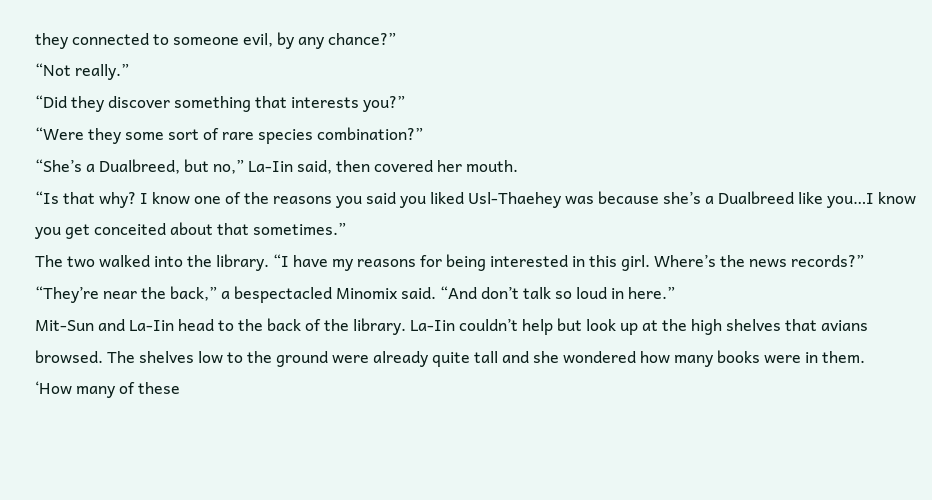they connected to someone evil, by any chance?”
“Not really.”
“Did they discover something that interests you?”
“Were they some sort of rare species combination?”
“She’s a Dualbreed, but no,” La-Iin said, then covered her mouth.
“Is that why? I know one of the reasons you said you liked Usl-Thaehey was because she’s a Dualbreed like you…I know you get conceited about that sometimes.”
The two walked into the library. “I have my reasons for being interested in this girl. Where’s the news records?”
“They’re near the back,” a bespectacled Minomix said. “And don’t talk so loud in here.”
Mit-Sun and La-Iin head to the back of the library. La-Iin couldn’t help but look up at the high shelves that avians browsed. The shelves low to the ground were already quite tall and she wondered how many books were in them.
‘How many of these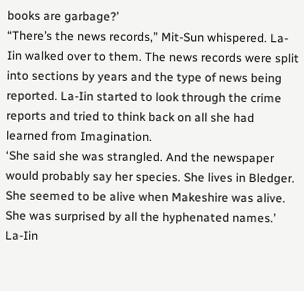books are garbage?’
“There’s the news records,” Mit-Sun whispered. La-Iin walked over to them. The news records were split into sections by years and the type of news being reported. La-Iin started to look through the crime reports and tried to think back on all she had learned from Imagination.
‘She said she was strangled. And the newspaper would probably say her species. She lives in Bledger. She seemed to be alive when Makeshire was alive. She was surprised by all the hyphenated names.’
La-Iin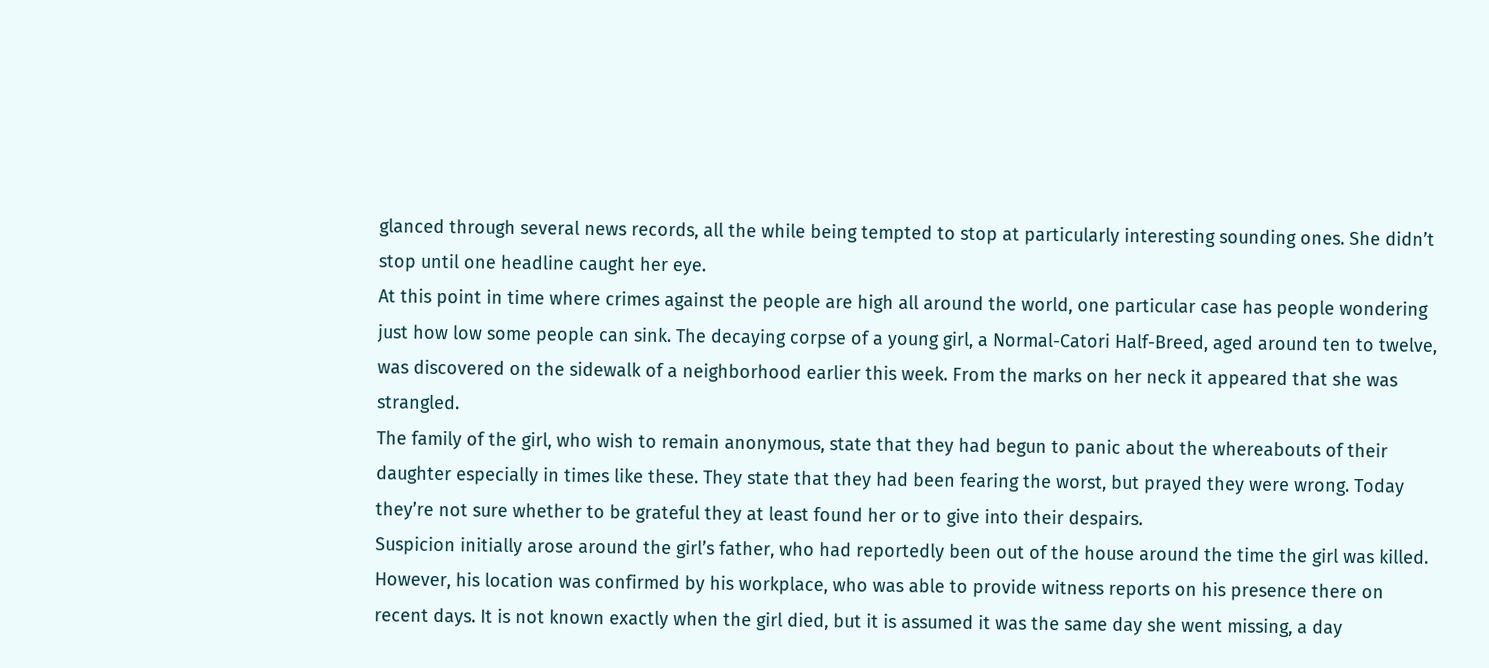glanced through several news records, all the while being tempted to stop at particularly interesting sounding ones. She didn’t stop until one headline caught her eye.
At this point in time where crimes against the people are high all around the world, one particular case has people wondering just how low some people can sink. The decaying corpse of a young girl, a Normal-Catori Half-Breed, aged around ten to twelve, was discovered on the sidewalk of a neighborhood earlier this week. From the marks on her neck it appeared that she was strangled.
The family of the girl, who wish to remain anonymous, state that they had begun to panic about the whereabouts of their daughter especially in times like these. They state that they had been fearing the worst, but prayed they were wrong. Today they’re not sure whether to be grateful they at least found her or to give into their despairs.
Suspicion initially arose around the girl’s father, who had reportedly been out of the house around the time the girl was killed. However, his location was confirmed by his workplace, who was able to provide witness reports on his presence there on recent days. It is not known exactly when the girl died, but it is assumed it was the same day she went missing, a day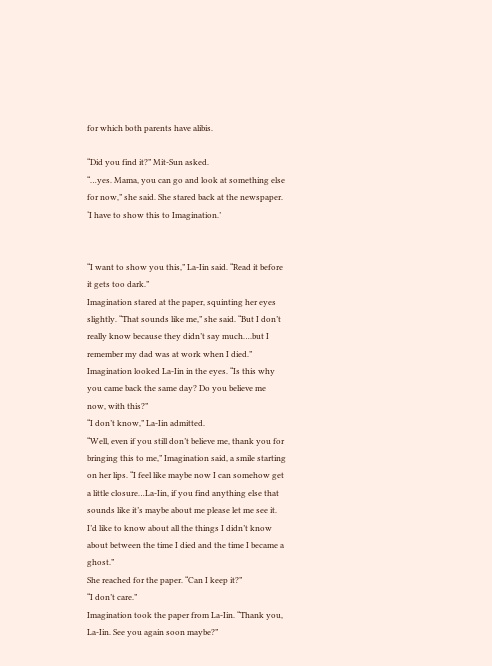for which both parents have alibis.

“Did you find it?” Mit-Sun asked.
“…yes. Mama, you can go and look at something else for now,” she said. She stared back at the newspaper.
‘I have to show this to Imagination.’


“I want to show you this,” La-Iin said. “Read it before it gets too dark.”
Imagination stared at the paper, squinting her eyes slightly. “That sounds like me,” she said. “But I don’t really know because they didn’t say much….but I remember my dad was at work when I died.”
Imagination looked La-Iin in the eyes. “Is this why you came back the same day? Do you believe me now, with this?”
“I don’t know,” La-Iin admitted.
“Well, even if you still don’t believe me, thank you for bringing this to me,” Imagination said, a smile starting on her lips. “I feel like maybe now I can somehow get a little closure…La-Iin, if you find anything else that sounds like it’s maybe about me please let me see it. I’d like to know about all the things I didn’t know about between the time I died and the time I became a ghost.”
She reached for the paper. “Can I keep it?”
“I don’t care.”
Imagination took the paper from La-Iin. “Thank you, La-Iin. See you again soon maybe?”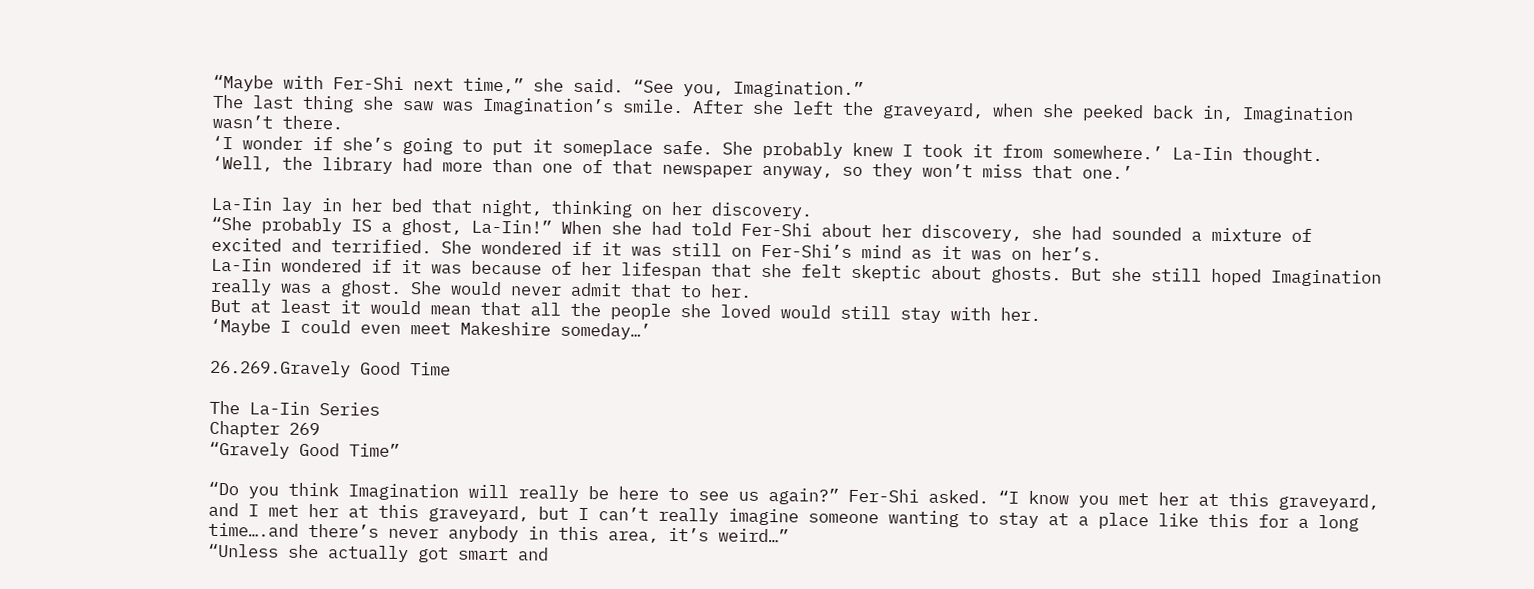“Maybe with Fer-Shi next time,” she said. “See you, Imagination.”
The last thing she saw was Imagination’s smile. After she left the graveyard, when she peeked back in, Imagination wasn’t there.
‘I wonder if she’s going to put it someplace safe. She probably knew I took it from somewhere.’ La-Iin thought. ‘Well, the library had more than one of that newspaper anyway, so they won’t miss that one.’

La-Iin lay in her bed that night, thinking on her discovery.
“She probably IS a ghost, La-Iin!” When she had told Fer-Shi about her discovery, she had sounded a mixture of excited and terrified. She wondered if it was still on Fer-Shi’s mind as it was on her’s.
La-Iin wondered if it was because of her lifespan that she felt skeptic about ghosts. But she still hoped Imagination really was a ghost. She would never admit that to her.
But at least it would mean that all the people she loved would still stay with her.
‘Maybe I could even meet Makeshire someday…’

26.269.Gravely Good Time

The La-Iin Series
Chapter 269
“Gravely Good Time”

“Do you think Imagination will really be here to see us again?” Fer-Shi asked. “I know you met her at this graveyard, and I met her at this graveyard, but I can’t really imagine someone wanting to stay at a place like this for a long time….and there’s never anybody in this area, it’s weird…”
“Unless she actually got smart and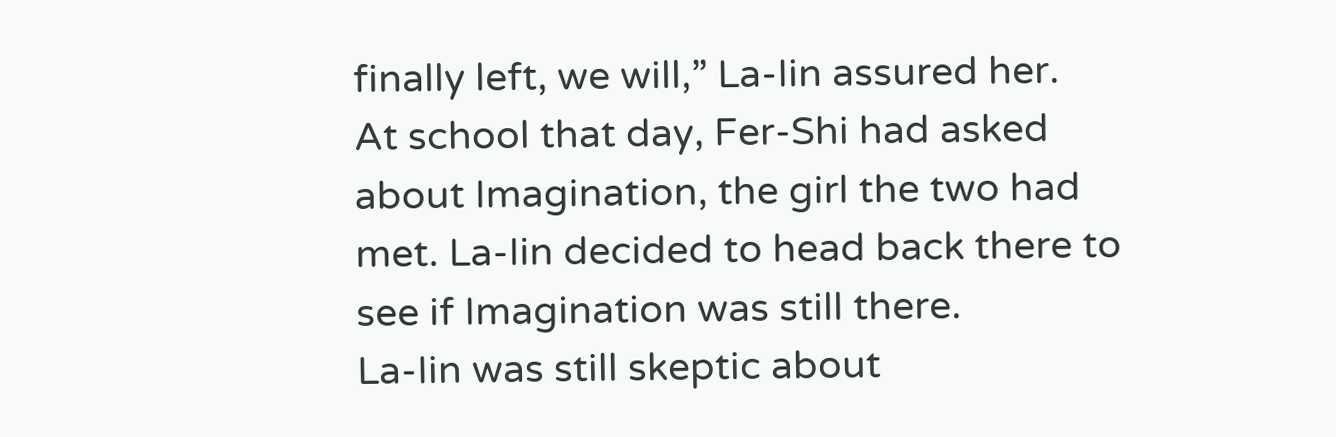finally left, we will,” La-Iin assured her.
At school that day, Fer-Shi had asked about Imagination, the girl the two had met. La-Iin decided to head back there to see if Imagination was still there.
La-Iin was still skeptic about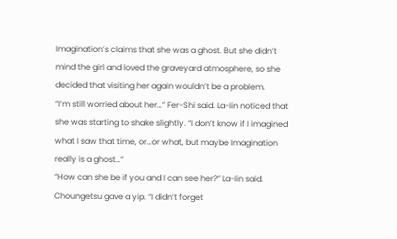Imagination’s claims that she was a ghost. But she didn’t mind the girl and loved the graveyard atmosphere, so she decided that visiting her again wouldn’t be a problem.
“I’m still worried about her…” Fer-Shi said. La-Iin noticed that she was starting to shake slightly. “I don’t know if I imagined what I saw that time, or…or what, but maybe Imagination really is a ghost…”
“How can she be if you and I can see her?” La-Iin said. Choungetsu gave a yip. “I didn’t forget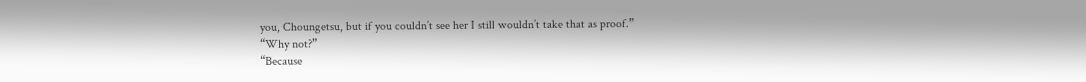you, Choungetsu, but if you couldn’t see her I still wouldn’t take that as proof.”
“Why not?”
“Because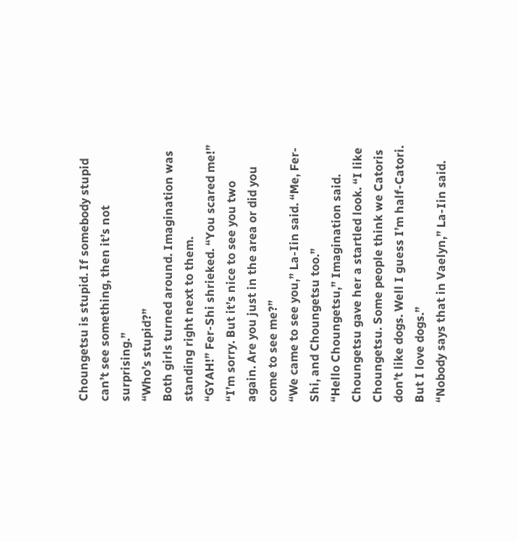Choungetsu is stupid. If somebody stupid can’t see something, then it’s not surprising.”
“Who’s stupid?”
Both girls turned around. Imagination was standing right next to them.
“GYAH!” Fer-Shi shrieked. “You scared me!”
“I’m sorry. But it’s nice to see you two again. Are you just in the area or did you come to see me?”
“We came to see you,” La-Iin said. “Me, Fer-Shi, and Choungetsu too.”
“Hello Choungetsu,” Imagination said. Choungetsu gave her a startled look. “I like Choungetsu. Some people think we Catoris don’t like dogs. Well I guess I’m half-Catori. But I love dogs.”
“Nobody says that in Vaelyn,” La-Iin said.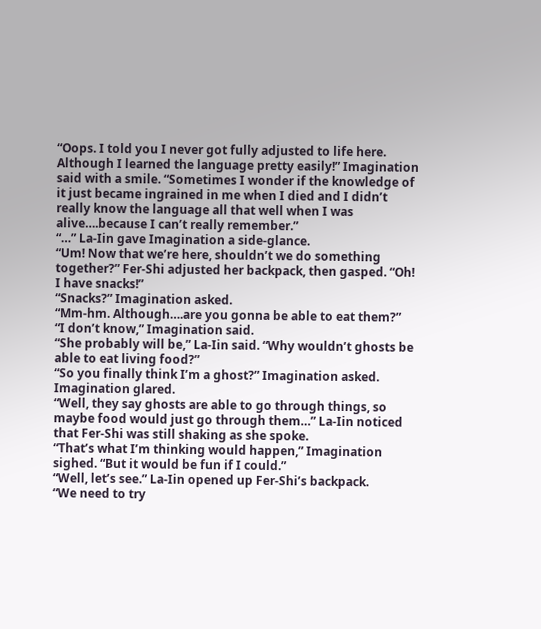“Oops. I told you I never got fully adjusted to life here. Although I learned the language pretty easily!” Imagination said with a smile. “Sometimes I wonder if the knowledge of it just became ingrained in me when I died and I didn’t really know the language all that well when I was alive….because I can’t really remember.”
“…” La-Iin gave Imagination a side-glance.
“Um! Now that we’re here, shouldn’t we do something together?” Fer-Shi adjusted her backpack, then gasped. “Oh! I have snacks!”
“Snacks?” Imagination asked.
“Mm-hm. Although….are you gonna be able to eat them?”
“I don’t know,” Imagination said.
“She probably will be,” La-Iin said. “Why wouldn’t ghosts be able to eat living food?”
“So you finally think I’m a ghost?” Imagination asked.
Imagination glared.
“Well, they say ghosts are able to go through things, so maybe food would just go through them…” La-Iin noticed that Fer-Shi was still shaking as she spoke.
“That’s what I’m thinking would happen,” Imagination sighed. “But it would be fun if I could.”
“Well, let’s see.” La-Iin opened up Fer-Shi’s backpack.
“We need to try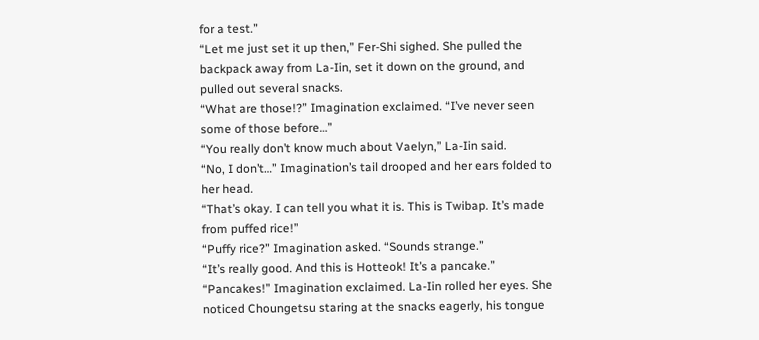for a test.”
“Let me just set it up then,” Fer-Shi sighed. She pulled the backpack away from La-Iin, set it down on the ground, and pulled out several snacks.
“What are those!?” Imagination exclaimed. “I’ve never seen some of those before…”
“You really don’t know much about Vaelyn,” La-Iin said.
“No, I don’t…” Imagination’s tail drooped and her ears folded to her head.
“That’s okay. I can tell you what it is. This is Twibap. It’s made from puffed rice!”
“Puffy rice?” Imagination asked. “Sounds strange.”
“It’s really good. And this is Hotteok! It’s a pancake.”
“Pancakes!” Imagination exclaimed. La-Iin rolled her eyes. She noticed Choungetsu staring at the snacks eagerly, his tongue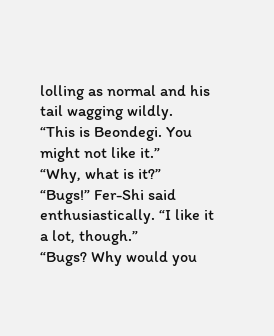lolling as normal and his tail wagging wildly.
“This is Beondegi. You might not like it.”
“Why, what is it?”
“Bugs!” Fer-Shi said enthusiastically. “I like it a lot, though.”
“Bugs? Why would you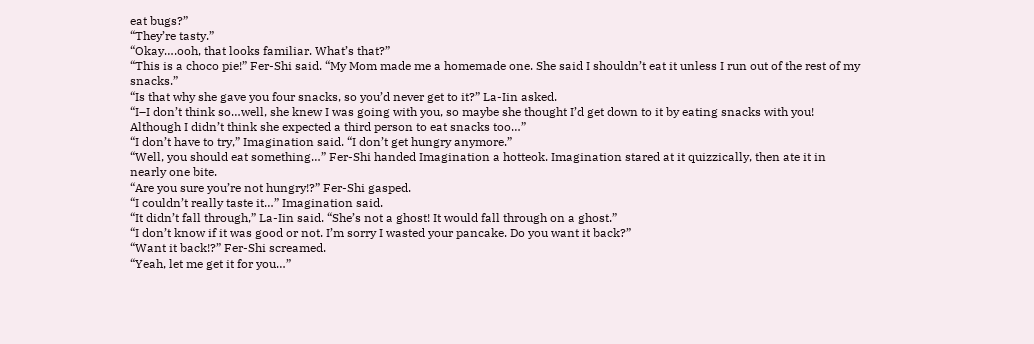eat bugs?”
“They’re tasty.”
“Okay….ooh, that looks familiar. What’s that?”
“This is a choco pie!” Fer-Shi said. “My Mom made me a homemade one. She said I shouldn’t eat it unless I run out of the rest of my snacks.”
“Is that why she gave you four snacks, so you’d never get to it?” La-Iin asked.
“I–I don’t think so…well, she knew I was going with you, so maybe she thought I’d get down to it by eating snacks with you! Although I didn’t think she expected a third person to eat snacks too…”
“I don’t have to try,” Imagination said. “I don’t get hungry anymore.”
“Well, you should eat something…” Fer-Shi handed Imagination a hotteok. Imagination stared at it quizzically, then ate it in nearly one bite.
“Are you sure you’re not hungry!?” Fer-Shi gasped.
“I couldn’t really taste it…” Imagination said.
“It didn’t fall through,” La-Iin said. “She’s not a ghost! It would fall through on a ghost.”
“I don’t know if it was good or not. I’m sorry I wasted your pancake. Do you want it back?”
“Want it back!?” Fer-Shi screamed.
“Yeah, let me get it for you…”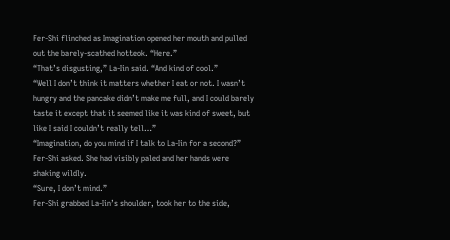Fer-Shi flinched as Imagination opened her mouth and pulled out the barely-scathed hotteok. “Here.”
“That’s disgusting,” La-Iin said. “And kind of cool.”
“Well I don’t think it matters whether I eat or not. I wasn’t hungry and the pancake didn’t make me full, and I could barely taste it except that it seemed like it was kind of sweet, but like I said I couldn’t really tell…”
“Imagination, do you mind if I talk to La-Iin for a second?” Fer-Shi asked. She had visibly paled and her hands were shaking wildly.
“Sure, I don’t mind.”
Fer-Shi grabbed La-Iin’s shoulder, took her to the side,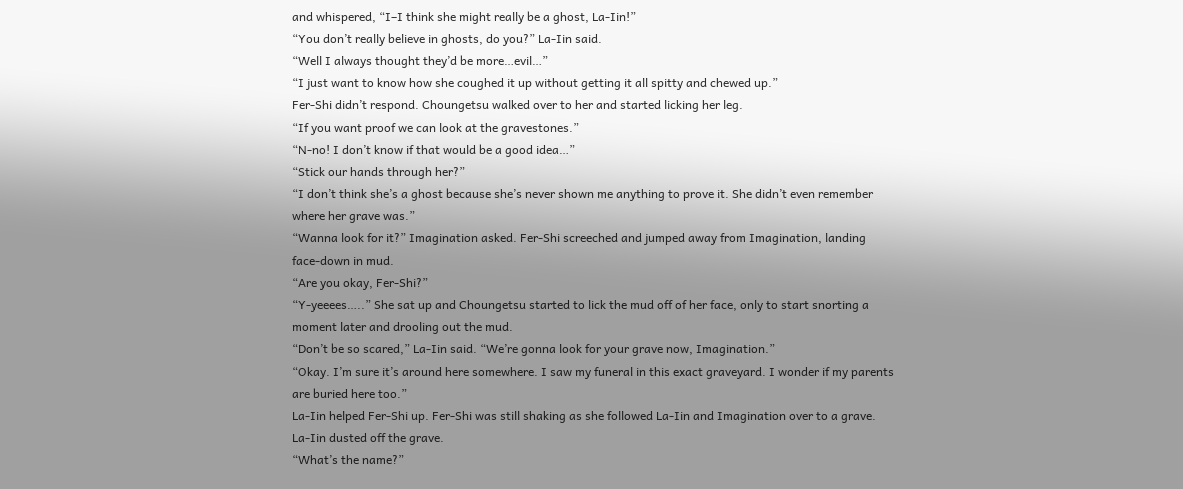and whispered, “I–I think she might really be a ghost, La-Iin!”
“You don’t really believe in ghosts, do you?” La-Iin said.
“Well I always thought they’d be more…evil…”
“I just want to know how she coughed it up without getting it all spitty and chewed up.”
Fer-Shi didn’t respond. Choungetsu walked over to her and started licking her leg.
“If you want proof we can look at the gravestones.”
“N-no! I don’t know if that would be a good idea…”
“Stick our hands through her?”
“I don’t think she’s a ghost because she’s never shown me anything to prove it. She didn’t even remember where her grave was.”
“Wanna look for it?” Imagination asked. Fer-Shi screeched and jumped away from Imagination, landing face-down in mud.
“Are you okay, Fer-Shi?”
“Y-yeeees…..” She sat up and Choungetsu started to lick the mud off of her face, only to start snorting a moment later and drooling out the mud.
“Don’t be so scared,” La-Iin said. “We’re gonna look for your grave now, Imagination.”
“Okay. I’m sure it’s around here somewhere. I saw my funeral in this exact graveyard. I wonder if my parents are buried here too.”
La-Iin helped Fer-Shi up. Fer-Shi was still shaking as she followed La-Iin and Imagination over to a grave.
La-Iin dusted off the grave.
“What’s the name?”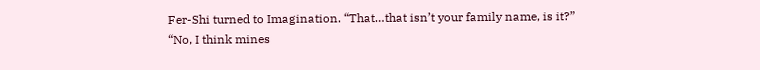Fer-Shi turned to Imagination. “That…that isn’t your family name, is it?”
“No, I think mines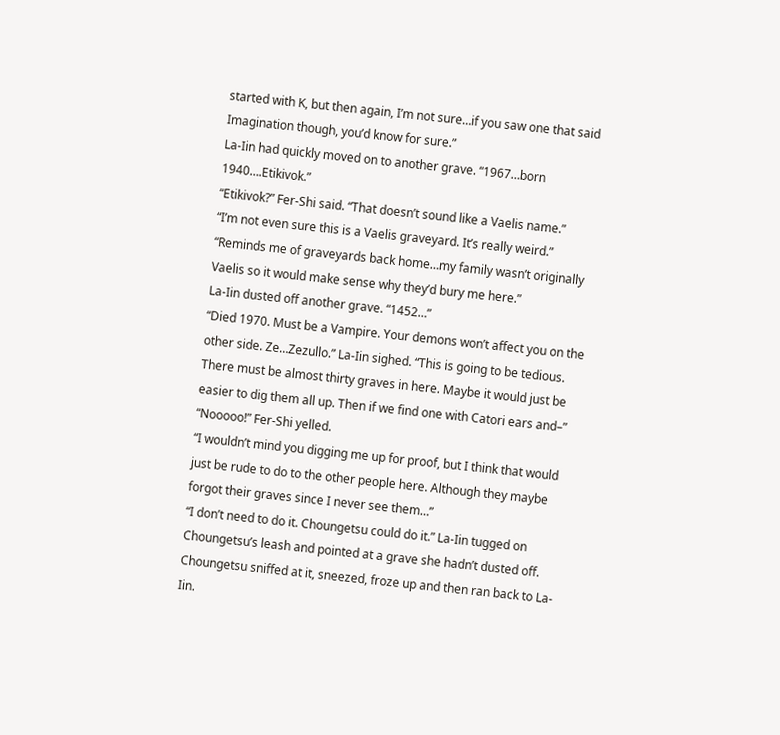started with K, but then again, I’m not sure…if you saw one that said Imagination though, you’d know for sure.”
La-Iin had quickly moved on to another grave. “1967…born 1940….Etikivok.”
“Etikivok?” Fer-Shi said. “That doesn’t sound like a Vaelis name.”
“I’m not even sure this is a Vaelis graveyard. It’s really weird.”
“Reminds me of graveyards back home…my family wasn’t originally Vaelis so it would make sense why they’d bury me here.”
La-Iin dusted off another grave. “1452…”
“Died 1970. Must be a Vampire. Your demons won’t affect you on the other side. Ze…Zezullo.” La-Iin sighed. “This is going to be tedious. There must be almost thirty graves in here. Maybe it would just be easier to dig them all up. Then if we find one with Catori ears and–”
“Nooooo!” Fer-Shi yelled.
“I wouldn’t mind you digging me up for proof, but I think that would just be rude to do to the other people here. Although they maybe forgot their graves since I never see them…”
“I don’t need to do it. Choungetsu could do it.” La-Iin tugged on Choungetsu’s leash and pointed at a grave she hadn’t dusted off. Choungetsu sniffed at it, sneezed, froze up and then ran back to La-Iin.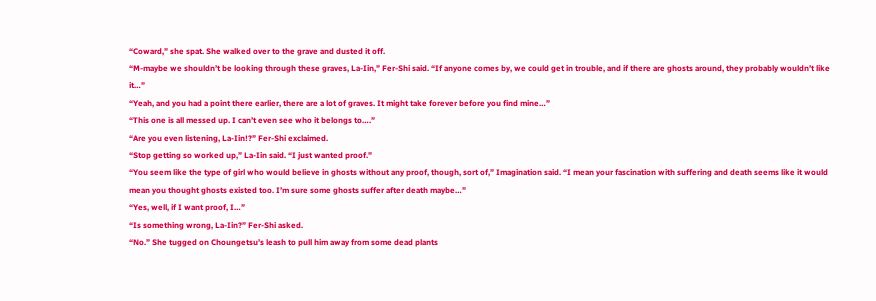“Coward,” she spat. She walked over to the grave and dusted it off.
“M-maybe we shouldn’t be looking through these graves, La-Iin,” Fer-Shi said. “If anyone comes by, we could get in trouble, and if there are ghosts around, they probably wouldn’t like it…”
“Yeah, and you had a point there earlier, there are a lot of graves. It might take forever before you find mine…”
“This one is all messed up. I can’t even see who it belongs to….”
“Are you even listening, La-Iin!?” Fer-Shi exclaimed.
“Stop getting so worked up,” La-Iin said. “I just wanted proof.”
“You seem like the type of girl who would believe in ghosts without any proof, though, sort of,” Imagination said. “I mean your fascination with suffering and death seems like it would mean you thought ghosts existed too. I’m sure some ghosts suffer after death maybe…”
“Yes, well, if I want proof, I…”
“Is something wrong, La-Iin?” Fer-Shi asked.
“No.” She tugged on Choungetsu’s leash to pull him away from some dead plants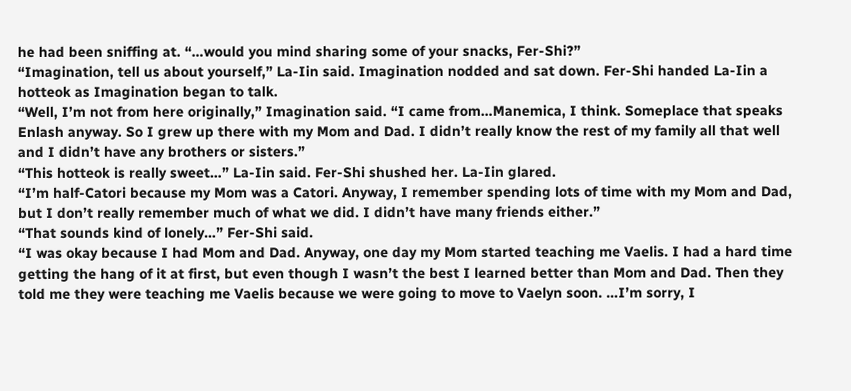he had been sniffing at. “…would you mind sharing some of your snacks, Fer-Shi?”
“Imagination, tell us about yourself,” La-Iin said. Imagination nodded and sat down. Fer-Shi handed La-Iin a hotteok as Imagination began to talk.
“Well, I’m not from here originally,” Imagination said. “I came from…Manemica, I think. Someplace that speaks Enlash anyway. So I grew up there with my Mom and Dad. I didn’t really know the rest of my family all that well and I didn’t have any brothers or sisters.”
“This hotteok is really sweet…” La-Iin said. Fer-Shi shushed her. La-Iin glared.
“I’m half-Catori because my Mom was a Catori. Anyway, I remember spending lots of time with my Mom and Dad, but I don’t really remember much of what we did. I didn’t have many friends either.”
“That sounds kind of lonely…” Fer-Shi said.
“I was okay because I had Mom and Dad. Anyway, one day my Mom started teaching me Vaelis. I had a hard time getting the hang of it at first, but even though I wasn’t the best I learned better than Mom and Dad. Then they told me they were teaching me Vaelis because we were going to move to Vaelyn soon. …I’m sorry, I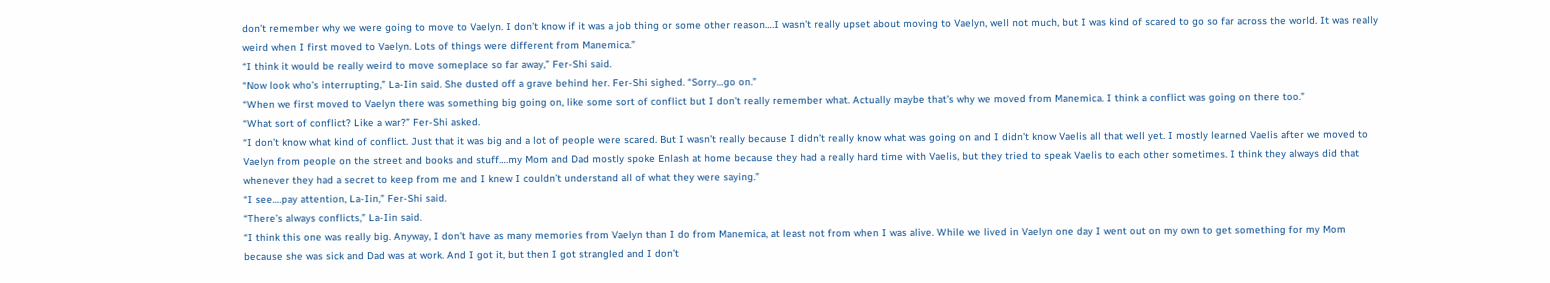don’t remember why we were going to move to Vaelyn. I don’t know if it was a job thing or some other reason….I wasn’t really upset about moving to Vaelyn, well not much, but I was kind of scared to go so far across the world. It was really weird when I first moved to Vaelyn. Lots of things were different from Manemica.”
“I think it would be really weird to move someplace so far away,” Fer-Shi said.
“Now look who’s interrupting,” La-Iin said. She dusted off a grave behind her. Fer-Shi sighed. “Sorry…go on.”
“When we first moved to Vaelyn there was something big going on, like some sort of conflict but I don’t really remember what. Actually maybe that’s why we moved from Manemica. I think a conflict was going on there too.”
“What sort of conflict? Like a war?” Fer-Shi asked.
“I don’t know what kind of conflict. Just that it was big and a lot of people were scared. But I wasn’t really because I didn’t really know what was going on and I didn’t know Vaelis all that well yet. I mostly learned Vaelis after we moved to Vaelyn from people on the street and books and stuff….my Mom and Dad mostly spoke Enlash at home because they had a really hard time with Vaelis, but they tried to speak Vaelis to each other sometimes. I think they always did that whenever they had a secret to keep from me and I knew I couldn’t understand all of what they were saying.”
“I see….pay attention, La-Iin,” Fer-Shi said.
“There’s always conflicts,” La-Iin said.
“I think this one was really big. Anyway, I don’t have as many memories from Vaelyn than I do from Manemica, at least not from when I was alive. While we lived in Vaelyn one day I went out on my own to get something for my Mom because she was sick and Dad was at work. And I got it, but then I got strangled and I don’t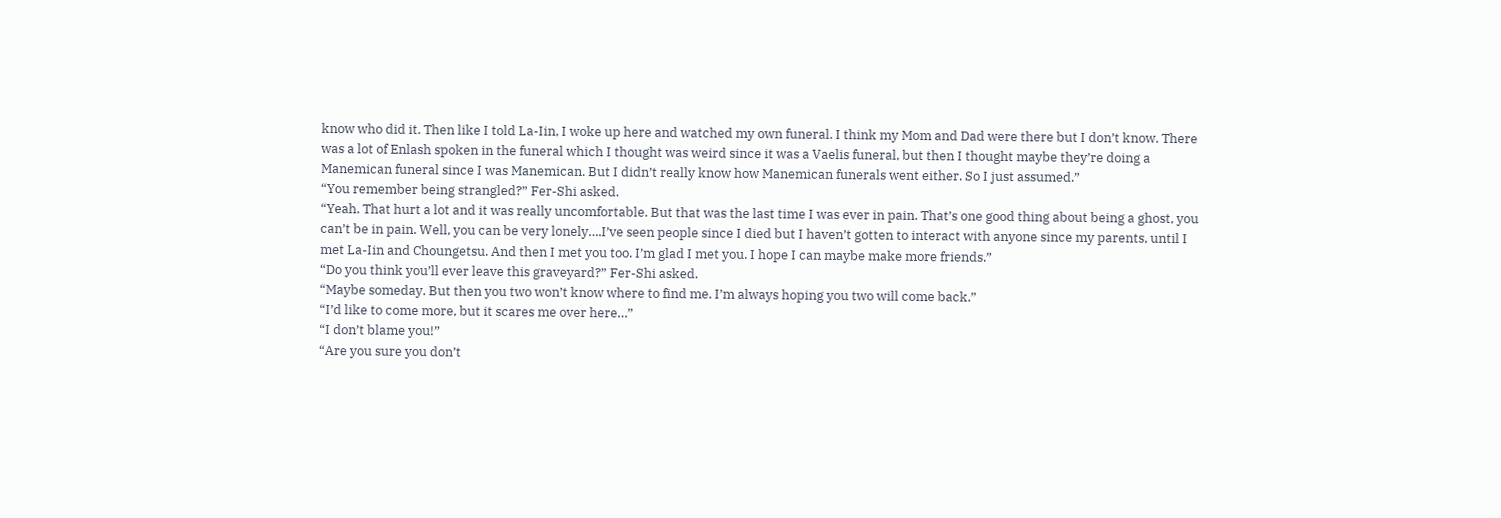know who did it. Then like I told La-Iin, I woke up here and watched my own funeral. I think my Mom and Dad were there but I don’t know. There was a lot of Enlash spoken in the funeral which I thought was weird since it was a Vaelis funeral, but then I thought maybe they’re doing a Manemican funeral since I was Manemican. But I didn’t really know how Manemican funerals went either. So I just assumed.”
“You remember being strangled?” Fer-Shi asked.
“Yeah. That hurt a lot and it was really uncomfortable. But that was the last time I was ever in pain. That’s one good thing about being a ghost, you can’t be in pain. Well, you can be very lonely….I’ve seen people since I died but I haven’t gotten to interact with anyone since my parents, until I met La-Iin and Choungetsu. And then I met you too. I’m glad I met you. I hope I can maybe make more friends.”
“Do you think you’ll ever leave this graveyard?” Fer-Shi asked.
“Maybe someday. But then you two won’t know where to find me. I’m always hoping you two will come back.”
“I’d like to come more, but it scares me over here…”
“I don’t blame you!”
“Are you sure you don’t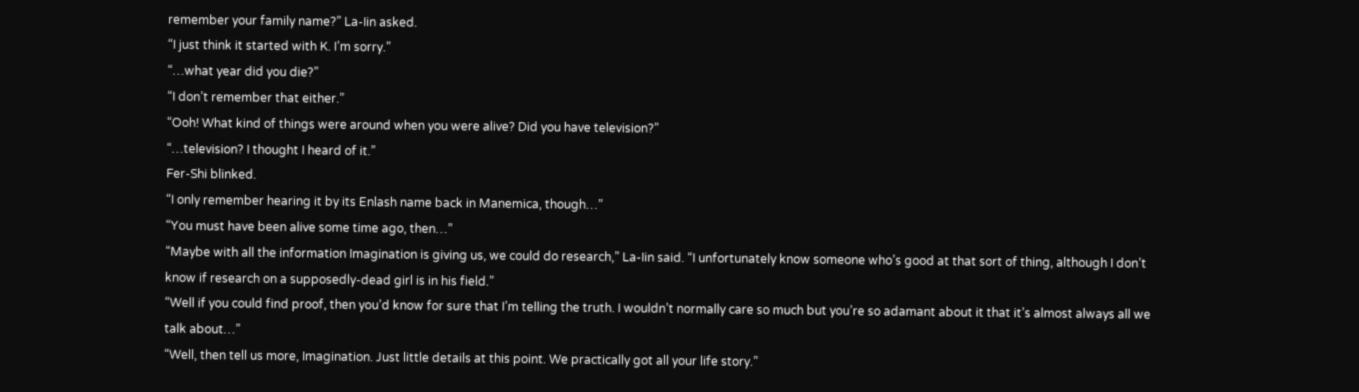remember your family name?” La-Iin asked.
“I just think it started with K. I’m sorry.”
“…what year did you die?”
“I don’t remember that either.”
“Ooh! What kind of things were around when you were alive? Did you have television?”
“…television? I thought I heard of it.”
Fer-Shi blinked.
“I only remember hearing it by its Enlash name back in Manemica, though…”
“You must have been alive some time ago, then…”
“Maybe with all the information Imagination is giving us, we could do research,” La-Iin said. “I unfortunately know someone who’s good at that sort of thing, although I don’t know if research on a supposedly-dead girl is in his field.”
“Well if you could find proof, then you’d know for sure that I’m telling the truth. I wouldn’t normally care so much but you’re so adamant about it that it’s almost always all we talk about…”
“Well, then tell us more, Imagination. Just little details at this point. We practically got all your life story.”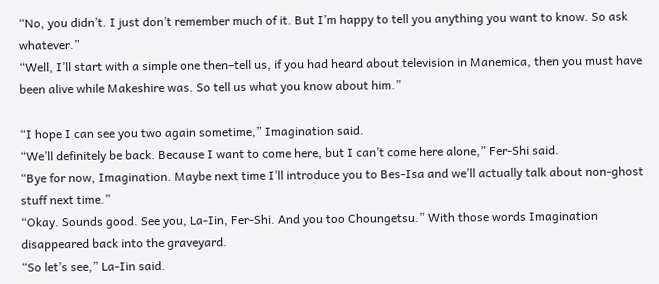“No, you didn’t. I just don’t remember much of it. But I’m happy to tell you anything you want to know. So ask whatever.”
“Well, I’ll start with a simple one then–tell us, if you had heard about television in Manemica, then you must have been alive while Makeshire was. So tell us what you know about him.”

“I hope I can see you two again sometime,” Imagination said.
“We’ll definitely be back. Because I want to come here, but I can’t come here alone,” Fer-Shi said.
“Bye for now, Imagination. Maybe next time I’ll introduce you to Bes-Isa and we’ll actually talk about non-ghost stuff next time.”
“Okay. Sounds good. See you, La-Iin, Fer-Shi. And you too Choungetsu.” With those words Imagination disappeared back into the graveyard.
“So let’s see,” La-Iin said.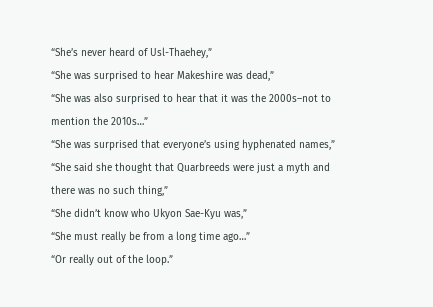“She’s never heard of Usl-Thaehey,”
“She was surprised to hear Makeshire was dead,”
“She was also surprised to hear that it was the 2000s–not to mention the 2010s…”
“She was surprised that everyone’s using hyphenated names,”
“She said she thought that Quarbreeds were just a myth and there was no such thing,”
“She didn’t know who Ukyon Sae-Kyu was,”
“She must really be from a long time ago…”
“Or really out of the loop.”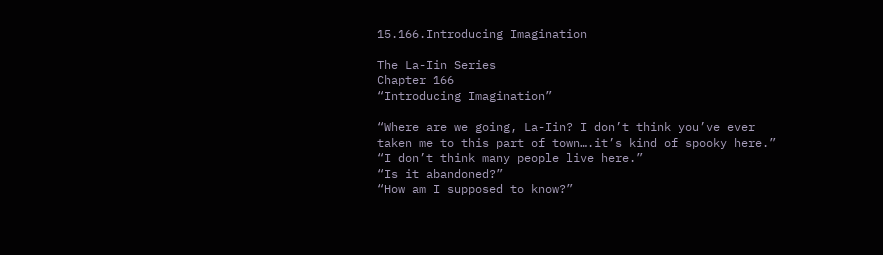15.166.Introducing Imagination

The La-Iin Series
Chapter 166
“Introducing Imagination”

“Where are we going, La-Iin? I don’t think you’ve ever taken me to this part of town….it’s kind of spooky here.”
“I don’t think many people live here.”
“Is it abandoned?”
“How am I supposed to know?”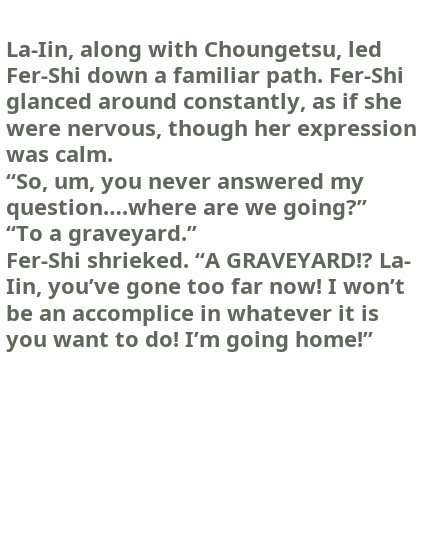La-Iin, along with Choungetsu, led Fer-Shi down a familiar path. Fer-Shi glanced around constantly, as if she were nervous, though her expression was calm.
“So, um, you never answered my question….where are we going?”
“To a graveyard.”
Fer-Shi shrieked. “A GRAVEYARD!? La-Iin, you’ve gone too far now! I won’t be an accomplice in whatever it is you want to do! I’m going home!”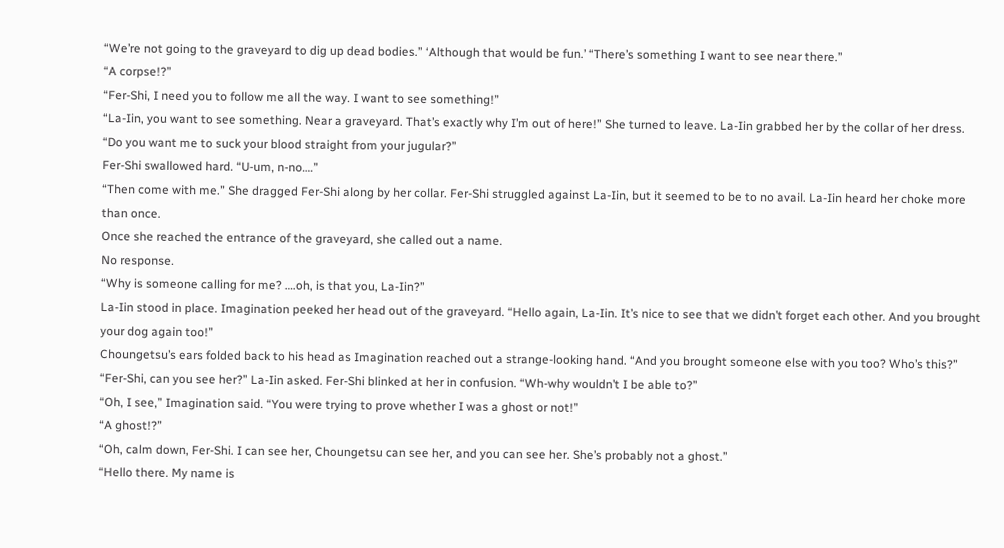“We’re not going to the graveyard to dig up dead bodies.” ‘Although that would be fun.’ “There’s something I want to see near there.”
“A corpse!?”
“Fer-Shi, I need you to follow me all the way. I want to see something!”
“La-Iin, you want to see something. Near a graveyard. That’s exactly why I’m out of here!” She turned to leave. La-Iin grabbed her by the collar of her dress.
“Do you want me to suck your blood straight from your jugular?”
Fer-Shi swallowed hard. “U-um, n-no….”
“Then come with me.” She dragged Fer-Shi along by her collar. Fer-Shi struggled against La-Iin, but it seemed to be to no avail. La-Iin heard her choke more than once.
Once she reached the entrance of the graveyard, she called out a name.
No response.
“Why is someone calling for me? ….oh, is that you, La-Iin?”
La-Iin stood in place. Imagination peeked her head out of the graveyard. “Hello again, La-Iin. It’s nice to see that we didn’t forget each other. And you brought your dog again too!”
Choungetsu’s ears folded back to his head as Imagination reached out a strange-looking hand. “And you brought someone else with you too? Who’s this?”
“Fer-Shi, can you see her?” La-Iin asked. Fer-Shi blinked at her in confusion. “Wh-why wouldn’t I be able to?”
“Oh, I see,” Imagination said. “You were trying to prove whether I was a ghost or not!”
“A ghost!?”
“Oh, calm down, Fer-Shi. I can see her, Choungetsu can see her, and you can see her. She’s probably not a ghost.”
“Hello there. My name is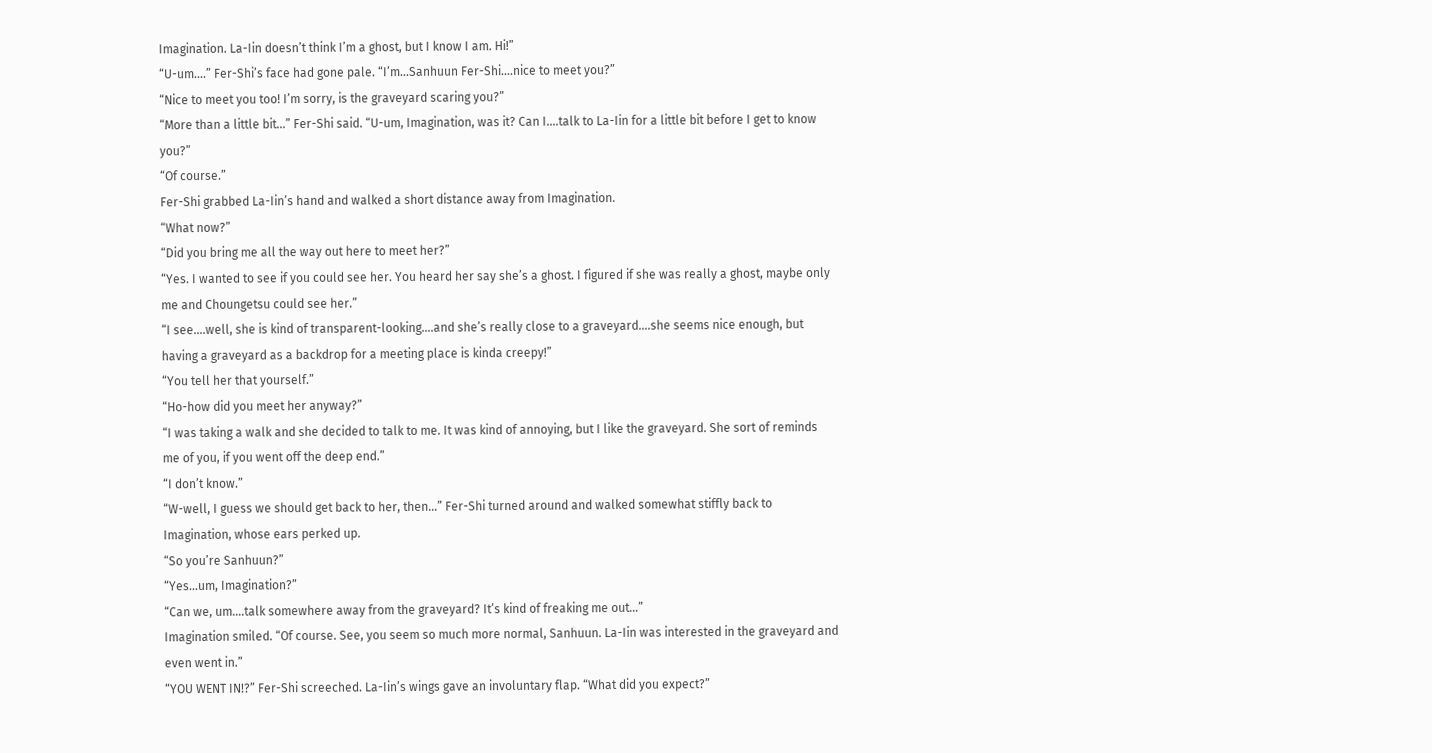Imagination. La-Iin doesn’t think I’m a ghost, but I know I am. Hi!”
“U-um….” Fer-Shi’s face had gone pale. “I’m…Sanhuun Fer-Shi….nice to meet you?”
“Nice to meet you too! I’m sorry, is the graveyard scaring you?”
“More than a little bit…” Fer-Shi said. “U-um, Imagination, was it? Can I….talk to La-Iin for a little bit before I get to know you?”
“Of course.”
Fer-Shi grabbed La-Iin’s hand and walked a short distance away from Imagination.
“What now?”
“Did you bring me all the way out here to meet her?”
“Yes. I wanted to see if you could see her. You heard her say she’s a ghost. I figured if she was really a ghost, maybe only me and Choungetsu could see her.”
“I see….well, she is kind of transparent-looking….and she’s really close to a graveyard….she seems nice enough, but having a graveyard as a backdrop for a meeting place is kinda creepy!”
“You tell her that yourself.”
“Ho-how did you meet her anyway?”
“I was taking a walk and she decided to talk to me. It was kind of annoying, but I like the graveyard. She sort of reminds me of you, if you went off the deep end.”
“I don’t know.”
“W-well, I guess we should get back to her, then…” Fer-Shi turned around and walked somewhat stiffly back to Imagination, whose ears perked up.
“So you’re Sanhuun?”
“Yes…um, Imagination?”
“Can we, um….talk somewhere away from the graveyard? It’s kind of freaking me out…”
Imagination smiled. “Of course. See, you seem so much more normal, Sanhuun. La-Iin was interested in the graveyard and even went in.”
“YOU WENT IN!?” Fer-Shi screeched. La-Iin’s wings gave an involuntary flap. “What did you expect?”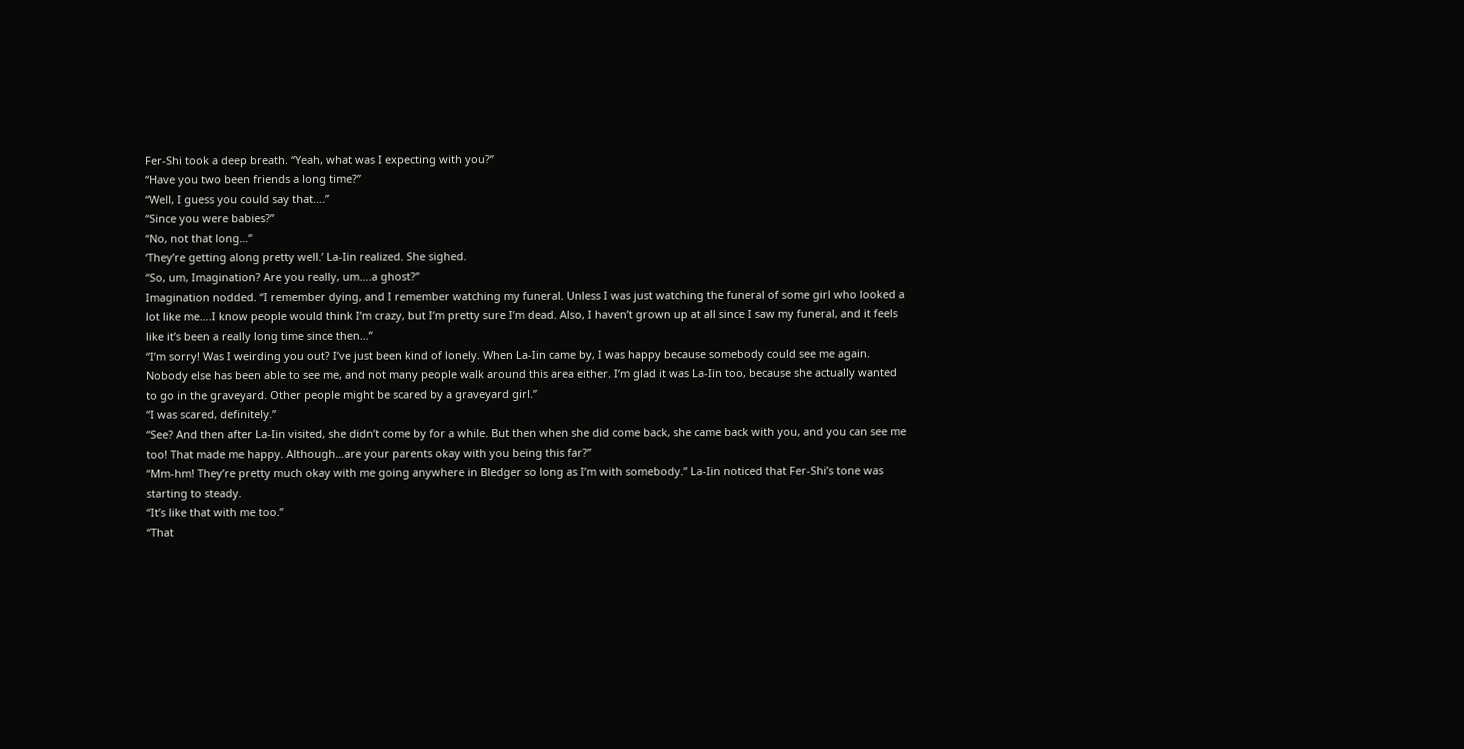Fer-Shi took a deep breath. “Yeah, what was I expecting with you?”
“Have you two been friends a long time?”
“Well, I guess you could say that….”
“Since you were babies?”
“No, not that long…”
‘They’re getting along pretty well.’ La-Iin realized. She sighed.
“So, um, Imagination? Are you really, um….a ghost?”
Imagination nodded. “I remember dying, and I remember watching my funeral. Unless I was just watching the funeral of some girl who looked a lot like me….I know people would think I’m crazy, but I’m pretty sure I’m dead. Also, I haven’t grown up at all since I saw my funeral, and it feels like it’s been a really long time since then…”
“I’m sorry! Was I weirding you out? I’ve just been kind of lonely. When La-Iin came by, I was happy because somebody could see me again. Nobody else has been able to see me, and not many people walk around this area either. I’m glad it was La-Iin too, because she actually wanted to go in the graveyard. Other people might be scared by a graveyard girl.”
“I was scared, definitely.”
“See? And then after La-Iin visited, she didn’t come by for a while. But then when she did come back, she came back with you, and you can see me too! That made me happy. Although…are your parents okay with you being this far?”
“Mm-hm! They’re pretty much okay with me going anywhere in Bledger so long as I’m with somebody.” La-Iin noticed that Fer-Shi’s tone was starting to steady.
“It’s like that with me too.”
“That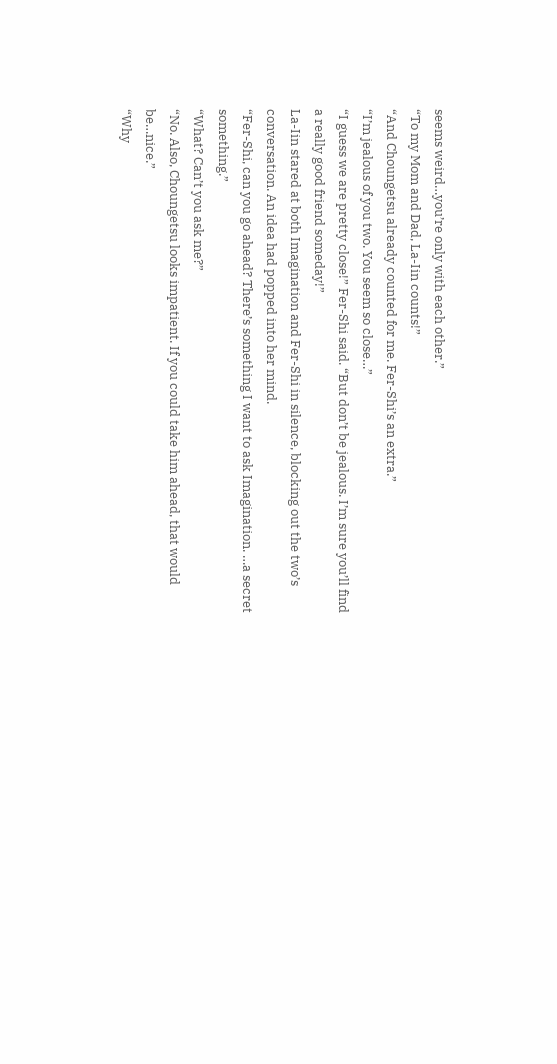seems weird…you’re only with each other.”
“To my Mom and Dad, La-Iin counts!”
“And Choungetsu already counted for me. Fer-Shi’s an extra.”
“I’m jealous of you two. You seem so close…”
“I guess we are pretty close!” Fer-Shi said. “But don’t be jealous. I’m sure you’ll find a really good friend someday!”
La-Iin stared at both Imagination and Fer-Shi in silence, blocking out the two’s conversation. An idea had popped into her mind.
“Fer-Shi, can you go ahead? There’s something I want to ask Imagination. …a secret something.”
“What? Can’t you ask me?”
“No. Also, Choungetsu looks impatient. If you could take him ahead, that would be…nice.”
“Why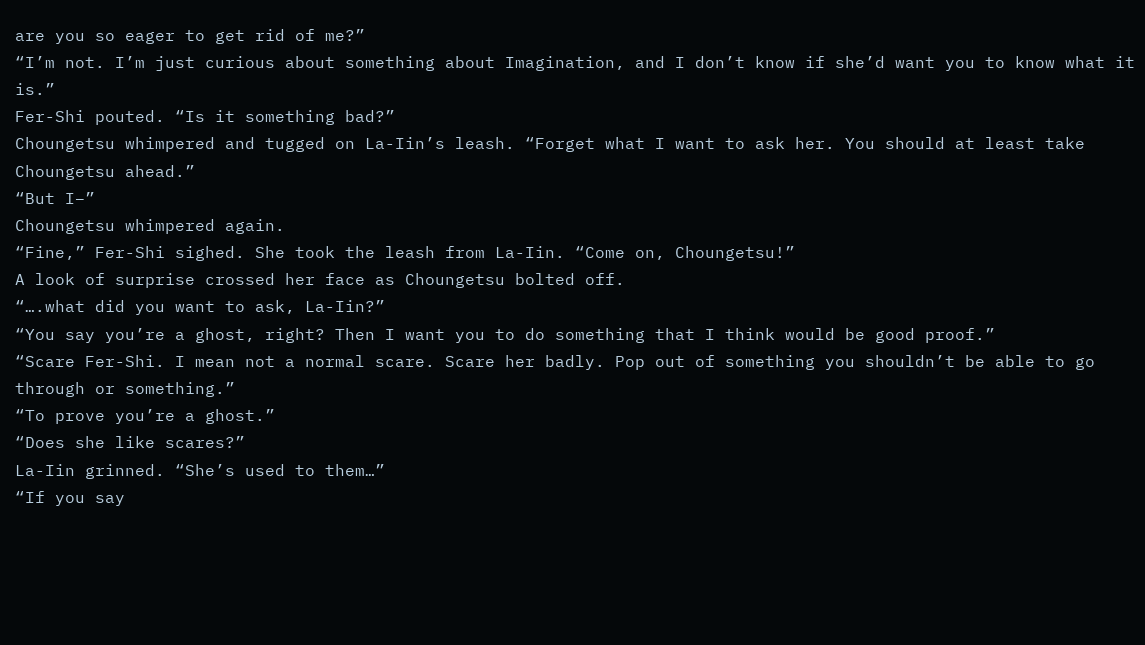are you so eager to get rid of me?”
“I’m not. I’m just curious about something about Imagination, and I don’t know if she’d want you to know what it is.”
Fer-Shi pouted. “Is it something bad?”
Choungetsu whimpered and tugged on La-Iin’s leash. “Forget what I want to ask her. You should at least take Choungetsu ahead.”
“But I–”
Choungetsu whimpered again.
“Fine,” Fer-Shi sighed. She took the leash from La-Iin. “Come on, Choungetsu!”
A look of surprise crossed her face as Choungetsu bolted off.
“….what did you want to ask, La-Iin?”
“You say you’re a ghost, right? Then I want you to do something that I think would be good proof.”
“Scare Fer-Shi. I mean not a normal scare. Scare her badly. Pop out of something you shouldn’t be able to go through or something.”
“To prove you’re a ghost.”
“Does she like scares?”
La-Iin grinned. “She’s used to them…”
“If you say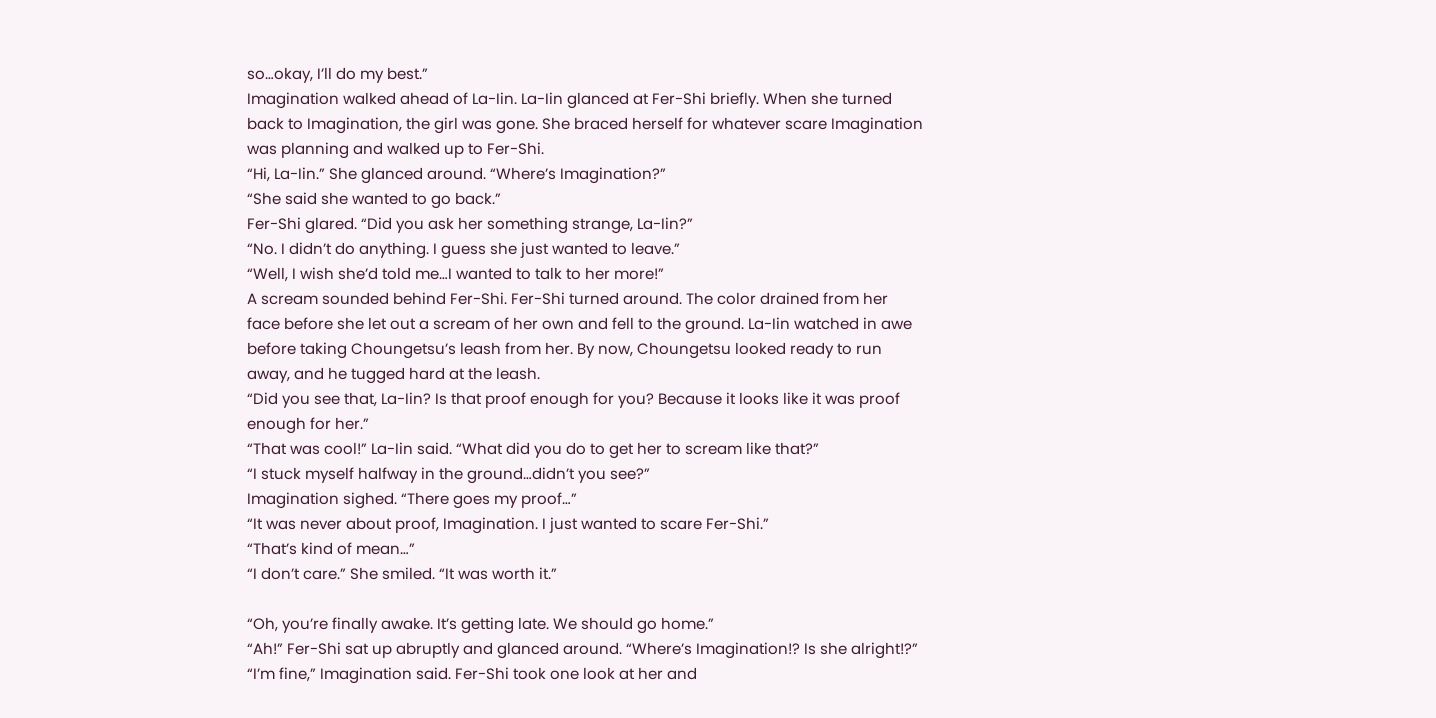so…okay, I’ll do my best.”
Imagination walked ahead of La-Iin. La-Iin glanced at Fer-Shi briefly. When she turned back to Imagination, the girl was gone. She braced herself for whatever scare Imagination was planning and walked up to Fer-Shi.
“Hi, La-Iin.” She glanced around. “Where’s Imagination?”
“She said she wanted to go back.”
Fer-Shi glared. “Did you ask her something strange, La-Iin?”
“No. I didn’t do anything. I guess she just wanted to leave.”
“Well, I wish she’d told me…I wanted to talk to her more!”
A scream sounded behind Fer-Shi. Fer-Shi turned around. The color drained from her face before she let out a scream of her own and fell to the ground. La-Iin watched in awe before taking Choungetsu’s leash from her. By now, Choungetsu looked ready to run away, and he tugged hard at the leash.
“Did you see that, La-Iin? Is that proof enough for you? Because it looks like it was proof enough for her.”
“That was cool!” La-Iin said. “What did you do to get her to scream like that?”
“I stuck myself halfway in the ground…didn’t you see?”
Imagination sighed. “There goes my proof…”
“It was never about proof, Imagination. I just wanted to scare Fer-Shi.”
“That’s kind of mean…”
“I don’t care.” She smiled. “It was worth it.”

“Oh, you’re finally awake. It’s getting late. We should go home.”
“Ah!” Fer-Shi sat up abruptly and glanced around. “Where’s Imagination!? Is she alright!?”
“I’m fine,” Imagination said. Fer-Shi took one look at her and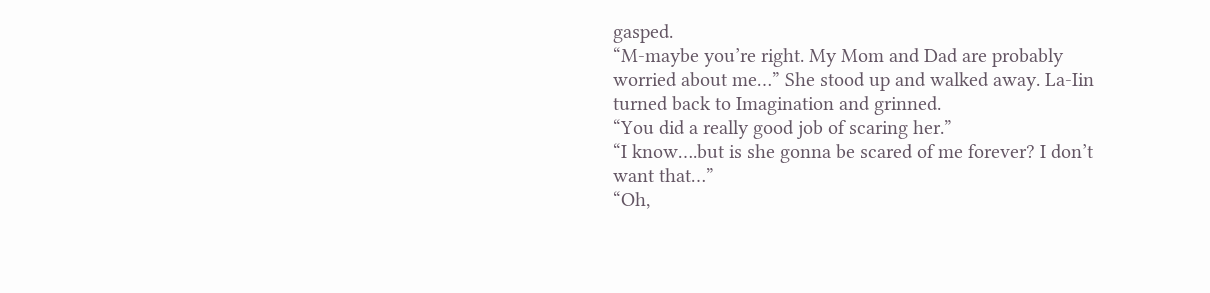gasped.
“M-maybe you’re right. My Mom and Dad are probably worried about me…” She stood up and walked away. La-Iin turned back to Imagination and grinned.
“You did a really good job of scaring her.”
“I know….but is she gonna be scared of me forever? I don’t want that…”
“Oh,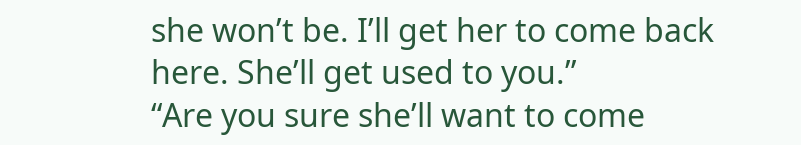she won’t be. I’ll get her to come back here. She’ll get used to you.”
“Are you sure she’ll want to come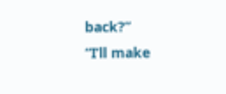back?”
“I’ll make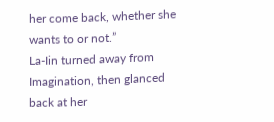her come back, whether she wants to or not.”
La-Iin turned away from Imagination, then glanced back at her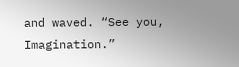and waved. “See you, Imagination.”